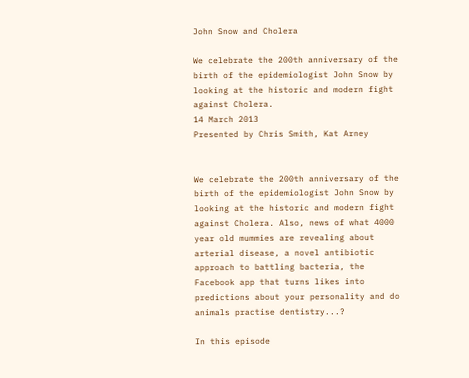John Snow and Cholera

We celebrate the 200th anniversary of the birth of the epidemiologist John Snow by looking at the historic and modern fight against Cholera.
14 March 2013
Presented by Chris Smith, Kat Arney


We celebrate the 200th anniversary of the birth of the epidemiologist John Snow by looking at the historic and modern fight against Cholera. Also, news of what 4000 year old mummies are revealing about arterial disease, a novel antibiotic approach to battling bacteria, the Facebook app that turns likes into predictions about your personality and do animals practise dentistry...?

In this episode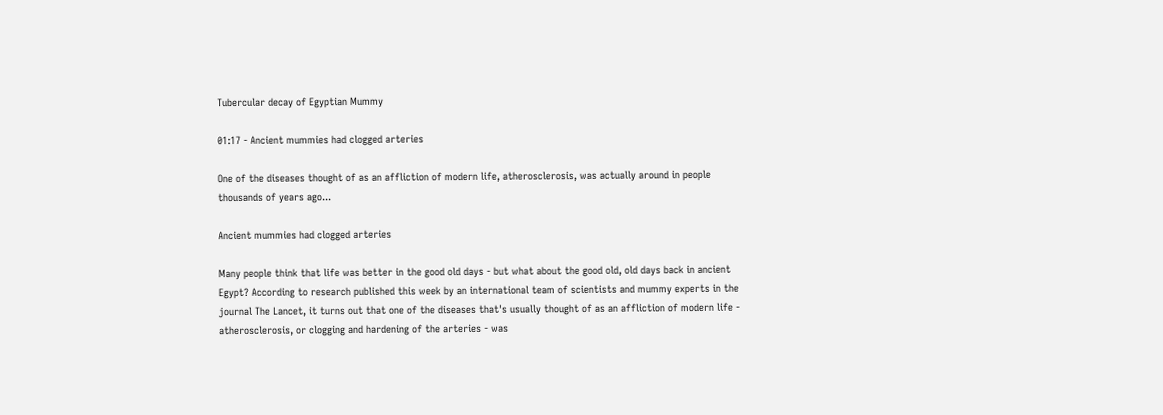Tubercular decay of Egyptian Mummy

01:17 - Ancient mummies had clogged arteries

One of the diseases thought of as an affliction of modern life, atherosclerosis, was actually around in people thousands of years ago...

Ancient mummies had clogged arteries

Many people think that life was better in the good old days - but what about the good old, old days back in ancient Egypt? According to research published this week by an international team of scientists and mummy experts in the journal The Lancet, it turns out that one of the diseases that's usually thought of as an affliction of modern life - atherosclerosis, or clogging and hardening of the arteries - was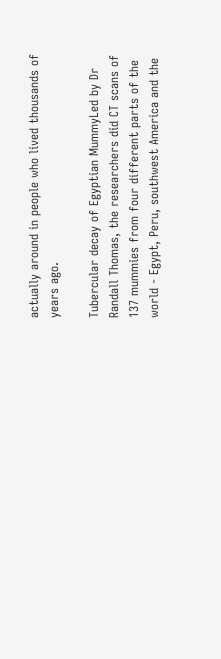actually around in people who lived thousands of years ago.

Tubercular decay of Egyptian MummyLed by Dr Randall Thomas, the researchers did CT scans of 137 mummies from four different parts of the world - Egypt, Peru, southwest America and the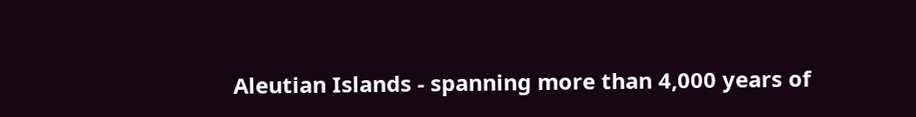Aleutian Islands - spanning more than 4,000 years of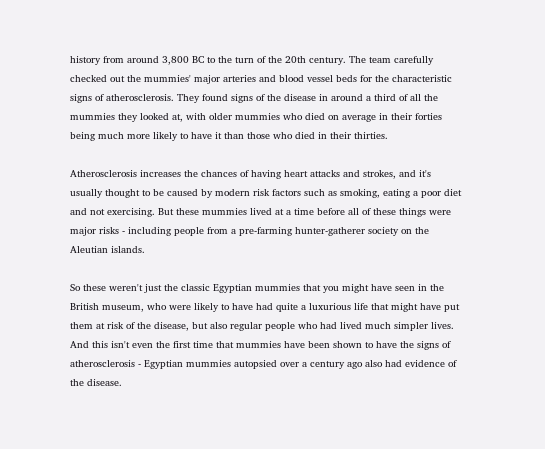history from around 3,800 BC to the turn of the 20th century. The team carefully checked out the mummies' major arteries and blood vessel beds for the characteristic signs of atherosclerosis. They found signs of the disease in around a third of all the mummies they looked at, with older mummies who died on average in their forties being much more likely to have it than those who died in their thirties.

Atherosclerosis increases the chances of having heart attacks and strokes, and it's usually thought to be caused by modern risk factors such as smoking, eating a poor diet and not exercising. But these mummies lived at a time before all of these things were major risks - including people from a pre-farming hunter-gatherer society on the Aleutian islands.

So these weren't just the classic Egyptian mummies that you might have seen in the British museum, who were likely to have had quite a luxurious life that might have put them at risk of the disease, but also regular people who had lived much simpler lives. And this isn't even the first time that mummies have been shown to have the signs of atherosclerosis - Egyptian mummies autopsied over a century ago also had evidence of the disease.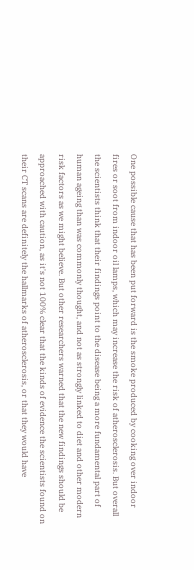One possible cause that has been put forward is the smoke produced by cooking over indoor fires or soot from indoor oil lamps, which may increase the risk of atherosclerosis. But overall the scientists think that their findings point to the disease being a more fundamental part of human ageing than was commonly thought, and not as strongly linked to diet and other modern risk factors as we might believe. But other researchers warned that the new findings should be approached with caution, as it's not 100% clear that the kinds of evidence the scientists found on their CT scans are definitely the hallmarks of atherosclerosis, or that they would have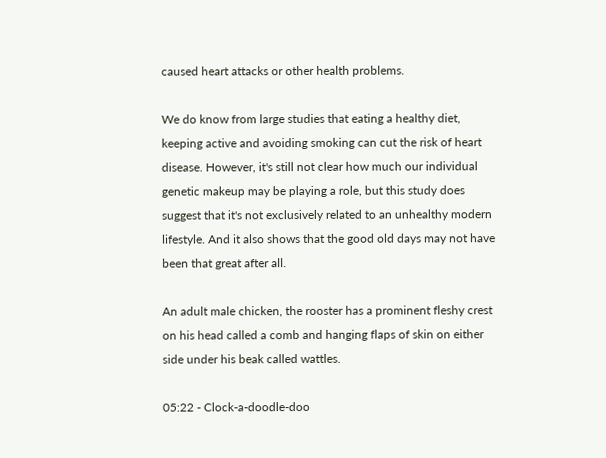caused heart attacks or other health problems.

We do know from large studies that eating a healthy diet, keeping active and avoiding smoking can cut the risk of heart disease. However, it's still not clear how much our individual genetic makeup may be playing a role, but this study does suggest that it's not exclusively related to an unhealthy modern lifestyle. And it also shows that the good old days may not have been that great after all.

An adult male chicken, the rooster has a prominent fleshy crest on his head called a comb and hanging flaps of skin on either side under his beak called wattles.

05:22 - Clock-a-doodle-doo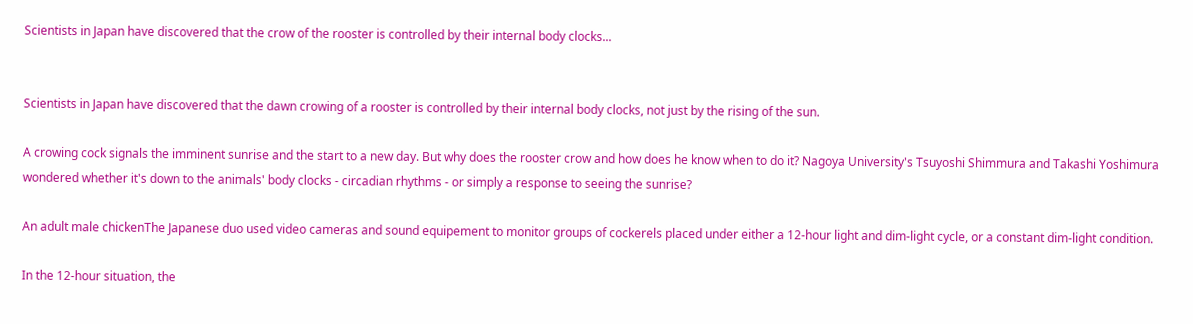Scientists in Japan have discovered that the crow of the rooster is controlled by their internal body clocks...


Scientists in Japan have discovered that the dawn crowing of a rooster is controlled by their internal body clocks, not just by the rising of the sun.

A crowing cock signals the imminent sunrise and the start to a new day. But why does the rooster crow and how does he know when to do it? Nagoya University's Tsuyoshi Shimmura and Takashi Yoshimura wondered whether it's down to the animals' body clocks - circadian rhythms - or simply a response to seeing the sunrise?

An adult male chickenThe Japanese duo used video cameras and sound equipement to monitor groups of cockerels placed under either a 12-hour light and dim-light cycle, or a constant dim-light condition.

In the 12-hour situation, the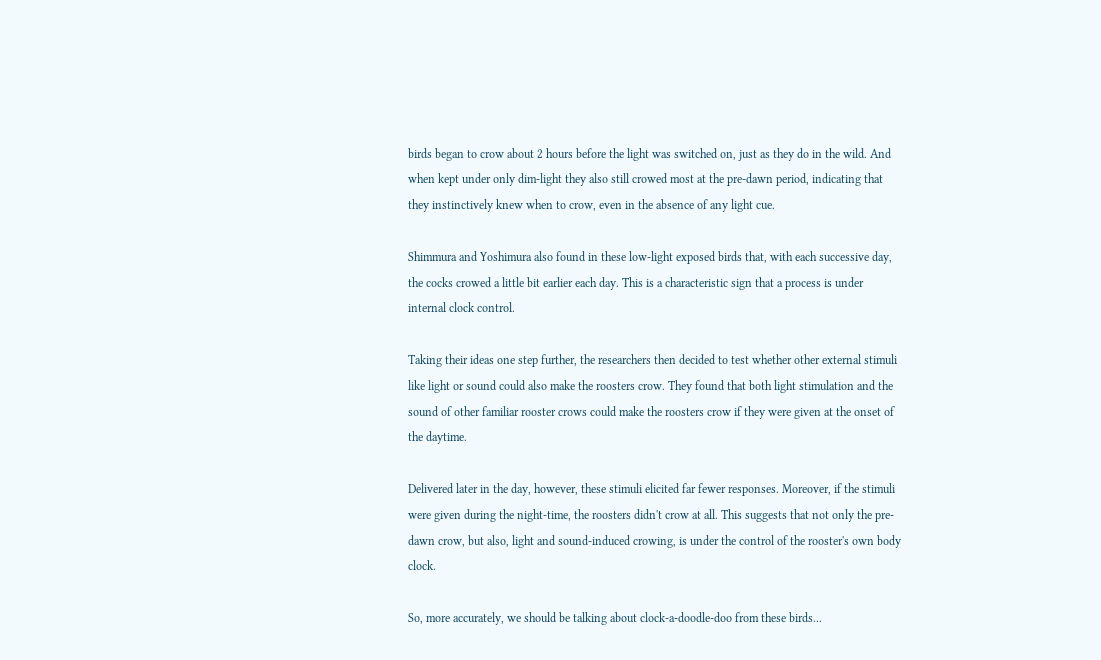birds began to crow about 2 hours before the light was switched on, just as they do in the wild. And when kept under only dim-light they also still crowed most at the pre-dawn period, indicating that they instinctively knew when to crow, even in the absence of any light cue.

Shimmura and Yoshimura also found in these low-light exposed birds that, with each successive day, the cocks crowed a little bit earlier each day. This is a characteristic sign that a process is under internal clock control.

Taking their ideas one step further, the researchers then decided to test whether other external stimuli like light or sound could also make the roosters crow. They found that both light stimulation and the sound of other familiar rooster crows could make the roosters crow if they were given at the onset of the daytime.

Delivered later in the day, however, these stimuli elicited far fewer responses. Moreover, if the stimuli were given during the night-time, the roosters didn't crow at all. This suggests that not only the pre-dawn crow, but also, light and sound-induced crowing, is under the control of the rooster's own body clock.

So, more accurately, we should be talking about clock-a-doodle-doo from these birds...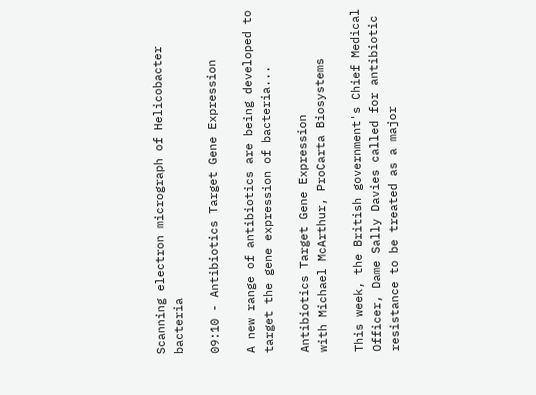Scanning electron micrograph of Helicobacter bacteria

09:10 - Antibiotics Target Gene Expression

A new range of antibiotics are being developed to target the gene expression of bacteria...

Antibiotics Target Gene Expression
with Michael McArthur, ProCarta Biosystems

This week, the British government's Chief Medical Officer, Dame Sally Davies called for antibiotic resistance to be treated as a major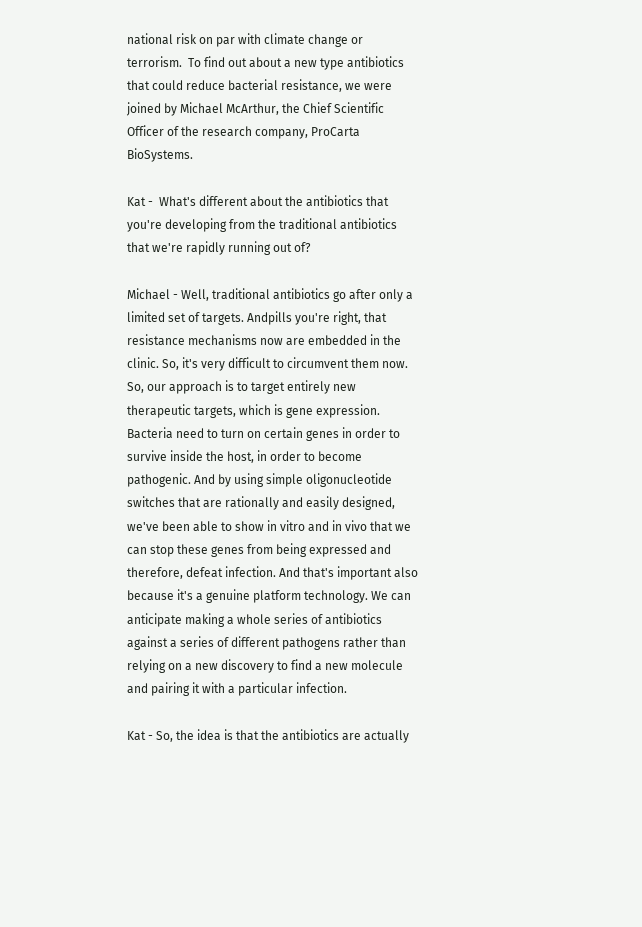national risk on par with climate change or terrorism.  To find out about a new type antibiotics that could reduce bacterial resistance, we were joined by Michael McArthur, the Chief Scientific Officer of the research company, ProCarta BioSystems.

Kat -  What's different about the antibiotics that you're developing from the traditional antibiotics that we're rapidly running out of?

Michael - Well, traditional antibiotics go after only a limited set of targets. Andpills you're right, that resistance mechanisms now are embedded in the clinic. So, it's very difficult to circumvent them now. So, our approach is to target entirely new therapeutic targets, which is gene expression. Bacteria need to turn on certain genes in order to survive inside the host, in order to become pathogenic. And by using simple oligonucleotide switches that are rationally and easily designed, we've been able to show in vitro and in vivo that we can stop these genes from being expressed and therefore, defeat infection. And that's important also because it's a genuine platform technology. We can anticipate making a whole series of antibiotics against a series of different pathogens rather than relying on a new discovery to find a new molecule and pairing it with a particular infection.

Kat - So, the idea is that the antibiotics are actually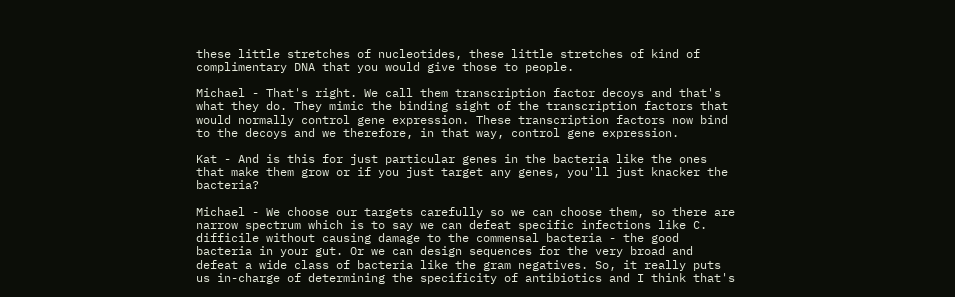these little stretches of nucleotides, these little stretches of kind of complimentary DNA that you would give those to people.

Michael - That's right. We call them transcription factor decoys and that's what they do. They mimic the binding sight of the transcription factors that would normally control gene expression. These transcription factors now bind to the decoys and we therefore, in that way, control gene expression.

Kat - And is this for just particular genes in the bacteria like the ones that make them grow or if you just target any genes, you'll just knacker the bacteria?

Michael - We choose our targets carefully so we can choose them, so there are narrow spectrum which is to say we can defeat specific infections like C. difficile without causing damage to the commensal bacteria - the good bacteria in your gut. Or we can design sequences for the very broad and defeat a wide class of bacteria like the gram negatives. So, it really puts us in-charge of determining the specificity of antibiotics and I think that's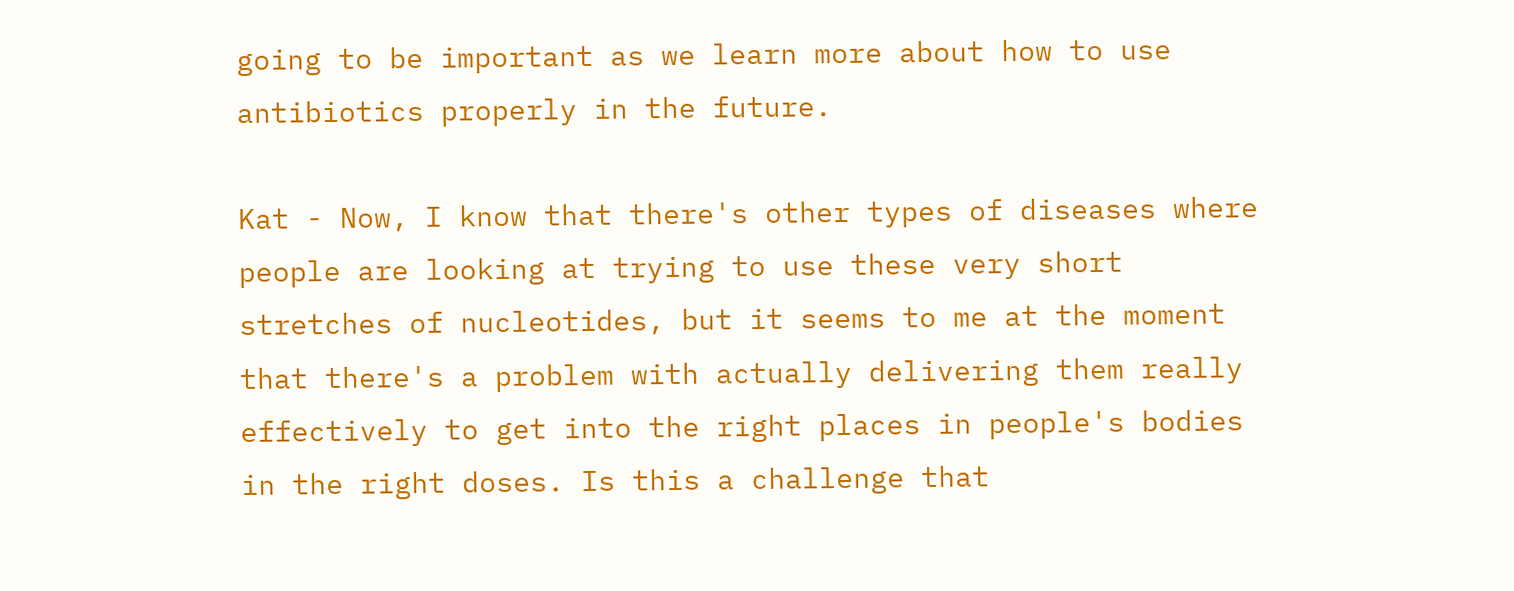going to be important as we learn more about how to use antibiotics properly in the future.

Kat - Now, I know that there's other types of diseases where people are looking at trying to use these very short stretches of nucleotides, but it seems to me at the moment that there's a problem with actually delivering them really effectively to get into the right places in people's bodies in the right doses. Is this a challenge that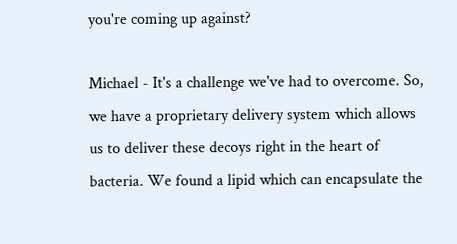you're coming up against?

Michael - It's a challenge we've had to overcome. So, we have a proprietary delivery system which allows us to deliver these decoys right in the heart of bacteria. We found a lipid which can encapsulate the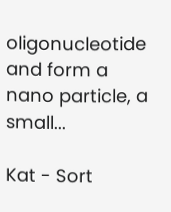oligonucleotide and form a nano particle, a small...

Kat - Sort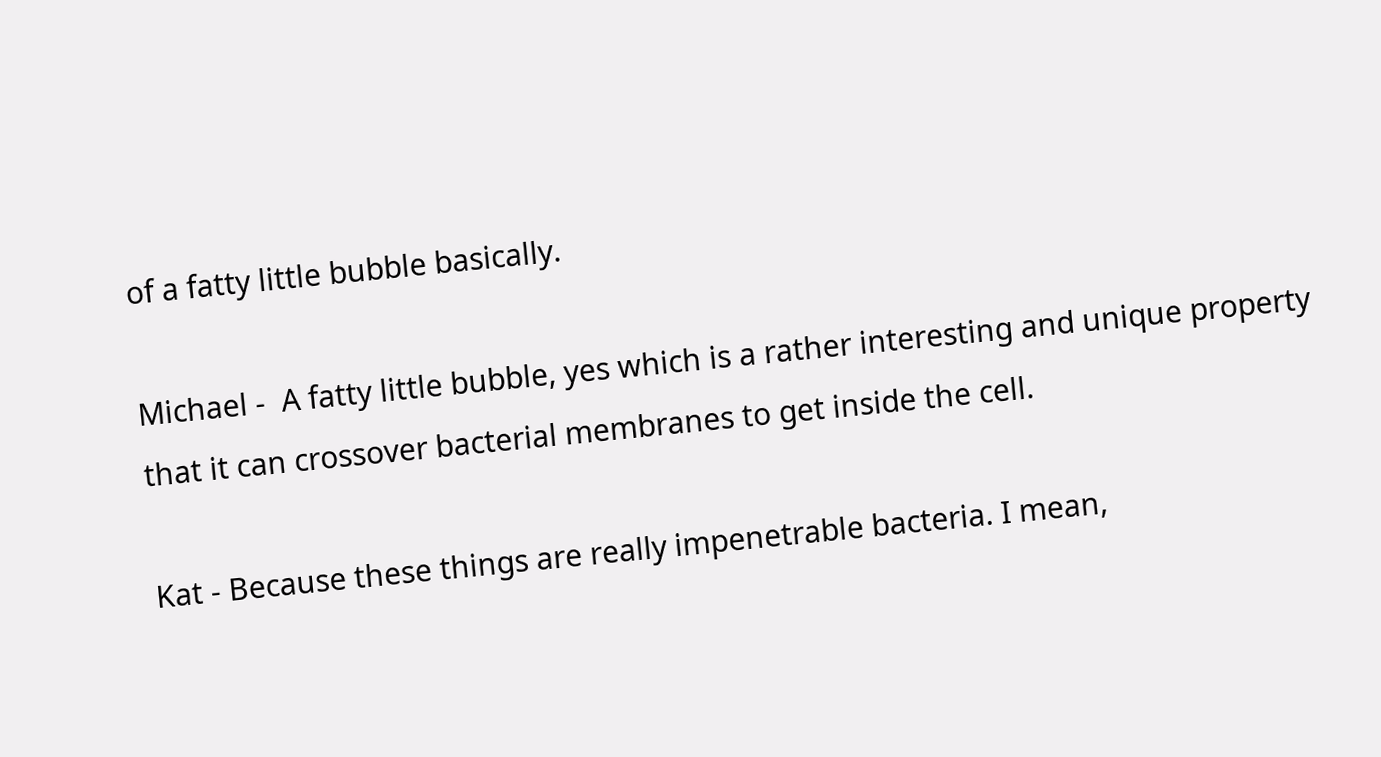of a fatty little bubble basically.

Michael -  A fatty little bubble, yes which is a rather interesting and unique property that it can crossover bacterial membranes to get inside the cell.

Kat - Because these things are really impenetrable bacteria. I mean,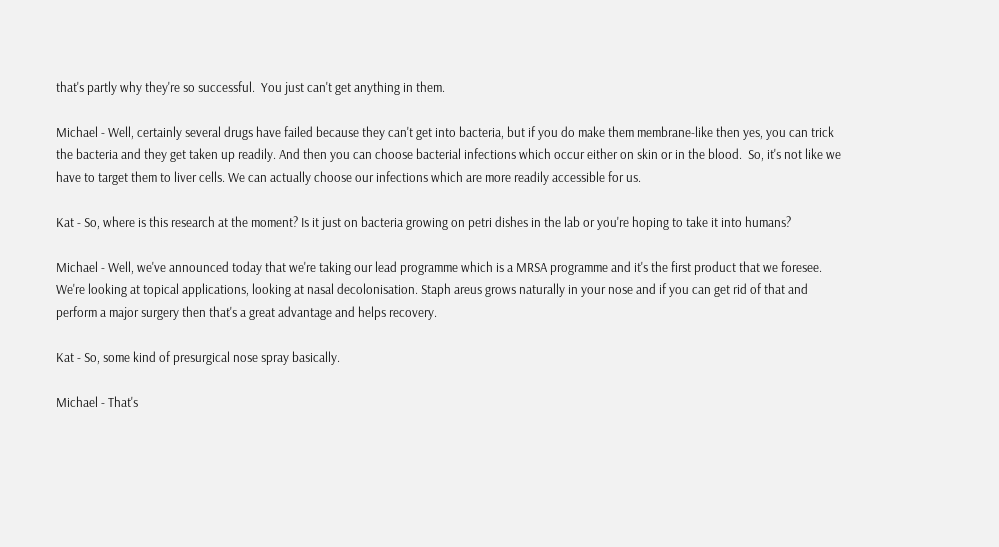that's partly why they're so successful.  You just can't get anything in them.

Michael - Well, certainly several drugs have failed because they can't get into bacteria, but if you do make them membrane-like then yes, you can trick the bacteria and they get taken up readily. And then you can choose bacterial infections which occur either on skin or in the blood.  So, it's not like we have to target them to liver cells. We can actually choose our infections which are more readily accessible for us.

Kat - So, where is this research at the moment? Is it just on bacteria growing on petri dishes in the lab or you're hoping to take it into humans?

Michael - Well, we've announced today that we're taking our lead programme which is a MRSA programme and it's the first product that we foresee. We're looking at topical applications, looking at nasal decolonisation. Staph areus grows naturally in your nose and if you can get rid of that and perform a major surgery then that's a great advantage and helps recovery.

Kat - So, some kind of presurgical nose spray basically.

Michael - That's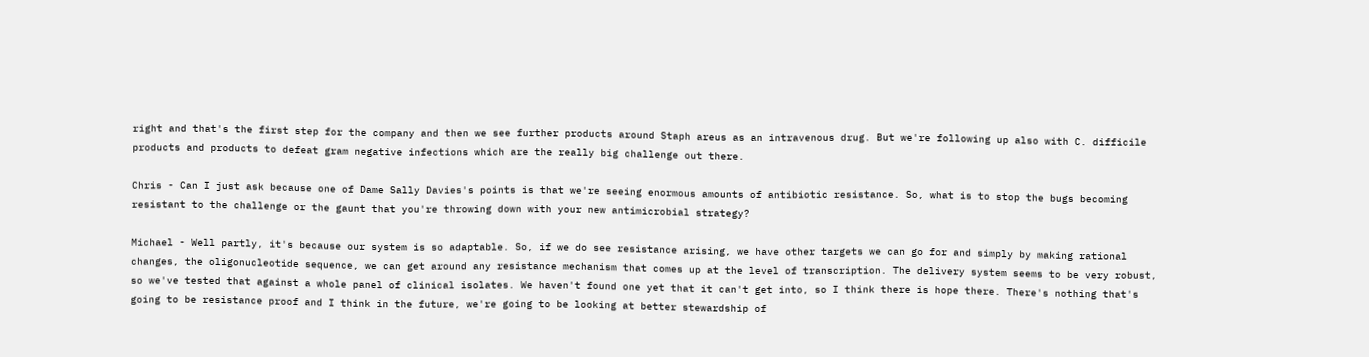right and that's the first step for the company and then we see further products around Staph areus as an intravenous drug. But we're following up also with C. difficile products and products to defeat gram negative infections which are the really big challenge out there.

Chris - Can I just ask because one of Dame Sally Davies's points is that we're seeing enormous amounts of antibiotic resistance. So, what is to stop the bugs becoming resistant to the challenge or the gaunt that you're throwing down with your new antimicrobial strategy?

Michael - Well partly, it's because our system is so adaptable. So, if we do see resistance arising, we have other targets we can go for and simply by making rational changes, the oligonucleotide sequence, we can get around any resistance mechanism that comes up at the level of transcription. The delivery system seems to be very robust, so we've tested that against a whole panel of clinical isolates. We haven't found one yet that it can't get into, so I think there is hope there. There's nothing that's going to be resistance proof and I think in the future, we're going to be looking at better stewardship of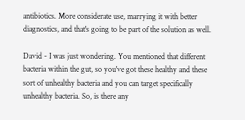antibiotics. More considerate use, marrying it with better diagnostics, and that's going to be part of the solution as well.

David - I was just wondering. You mentioned that different bacteria within the gut, so you've got these healthy and these sort of unhealthy bacteria and you can target specifically unhealthy bacteria. So, is there any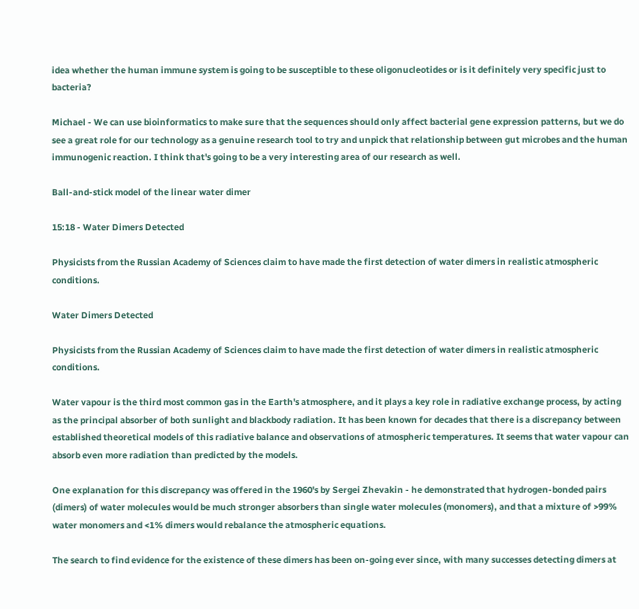idea whether the human immune system is going to be susceptible to these oligonucleotides or is it definitely very specific just to bacteria?

Michael - We can use bioinformatics to make sure that the sequences should only affect bacterial gene expression patterns, but we do see a great role for our technology as a genuine research tool to try and unpick that relationship between gut microbes and the human immunogenic reaction. I think that's going to be a very interesting area of our research as well.

Ball-and-stick model of the linear water dimer

15:18 - Water Dimers Detected

Physicists from the Russian Academy of Sciences claim to have made the first detection of water dimers in realistic atmospheric conditions.

Water Dimers Detected

Physicists from the Russian Academy of Sciences claim to have made the first detection of water dimers in realistic atmospheric conditions.

Water vapour is the third most common gas in the Earth's atmosphere, and it plays a key role in radiative exchange process, by acting as the principal absorber of both sunlight and blackbody radiation. It has been known for decades that there is a discrepancy between established theoretical models of this radiative balance and observations of atmospheric temperatures. It seems that water vapour can absorb even more radiation than predicted by the models.

One explanation for this discrepancy was offered in the 1960's by Sergei Zhevakin - he demonstrated that hydrogen-bonded pairs (dimers) of water molecules would be much stronger absorbers than single water molecules (monomers), and that a mixture of >99% water monomers and <1% dimers would rebalance the atmospheric equations.

The search to find evidence for the existence of these dimers has been on-going ever since, with many successes detecting dimers at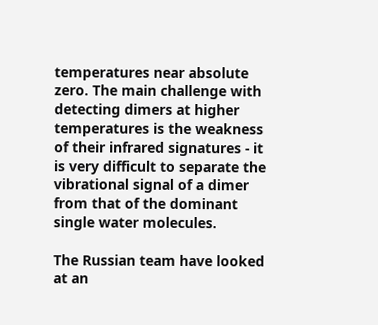temperatures near absolute zero. The main challenge with detecting dimers at higher temperatures is the weakness of their infrared signatures - it is very difficult to separate the vibrational signal of a dimer from that of the dominant single water molecules.

The Russian team have looked at an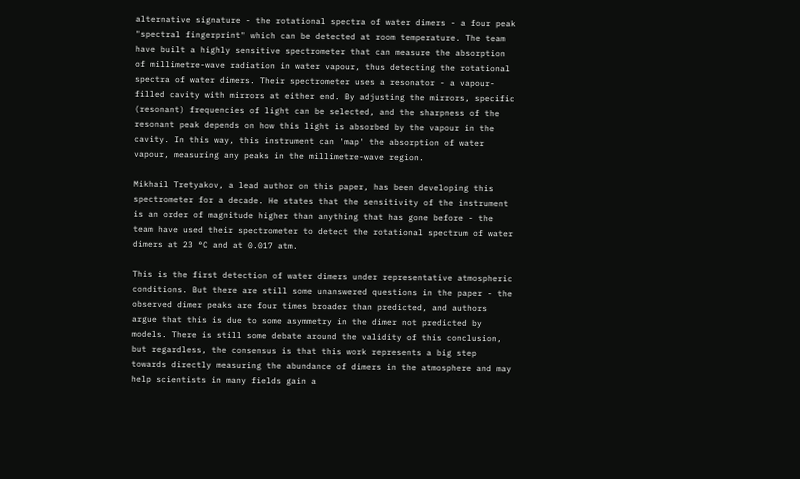alternative signature - the rotational spectra of water dimers - a four peak "spectral fingerprint" which can be detected at room temperature. The team have built a highly sensitive spectrometer that can measure the absorption of millimetre-wave radiation in water vapour, thus detecting the rotational spectra of water dimers. Their spectrometer uses a resonator - a vapour-filled cavity with mirrors at either end. By adjusting the mirrors, specific (resonant) frequencies of light can be selected, and the sharpness of the resonant peak depends on how this light is absorbed by the vapour in the cavity. In this way, this instrument can 'map' the absorption of water vapour, measuring any peaks in the millimetre-wave region.

Mikhail Tretyakov, a lead author on this paper, has been developing this spectrometer for a decade. He states that the sensitivity of the instrument is an order of magnitude higher than anything that has gone before - the team have used their spectrometer to detect the rotational spectrum of water dimers at 23 °C and at 0.017 atm.

This is the first detection of water dimers under representative atmospheric conditions. But there are still some unanswered questions in the paper - the observed dimer peaks are four times broader than predicted, and authors argue that this is due to some asymmetry in the dimer not predicted by models. There is still some debate around the validity of this conclusion, but regardless, the consensus is that this work represents a big step towards directly measuring the abundance of dimers in the atmosphere and may help scientists in many fields gain a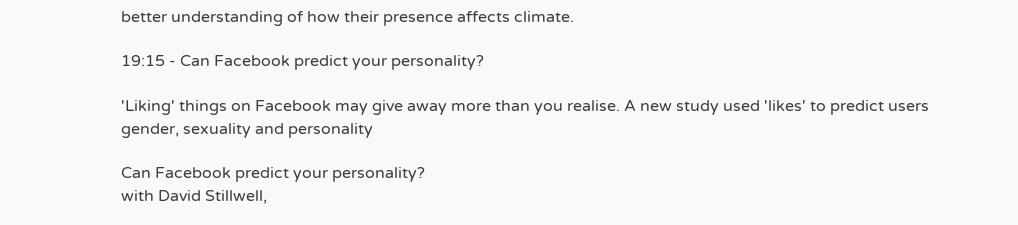better understanding of how their presence affects climate.

19:15 - Can Facebook predict your personality?

'Liking' things on Facebook may give away more than you realise. A new study used 'likes' to predict users gender, sexuality and personality

Can Facebook predict your personality?
with David Stillwell,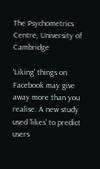The Psychometrics Centre, University of Cambridge

'Liking' things on Facebook may give away more than you realise. A new study used 'likes' to predict users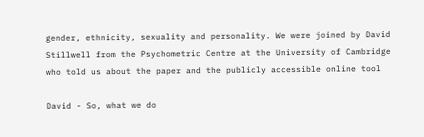gender, ethnicity, sexuality and personality. We were joined by David Stillwell from the Psychometric Centre at the University of Cambridge who told us about the paper and the publicly accessible online tool

David - So, what we do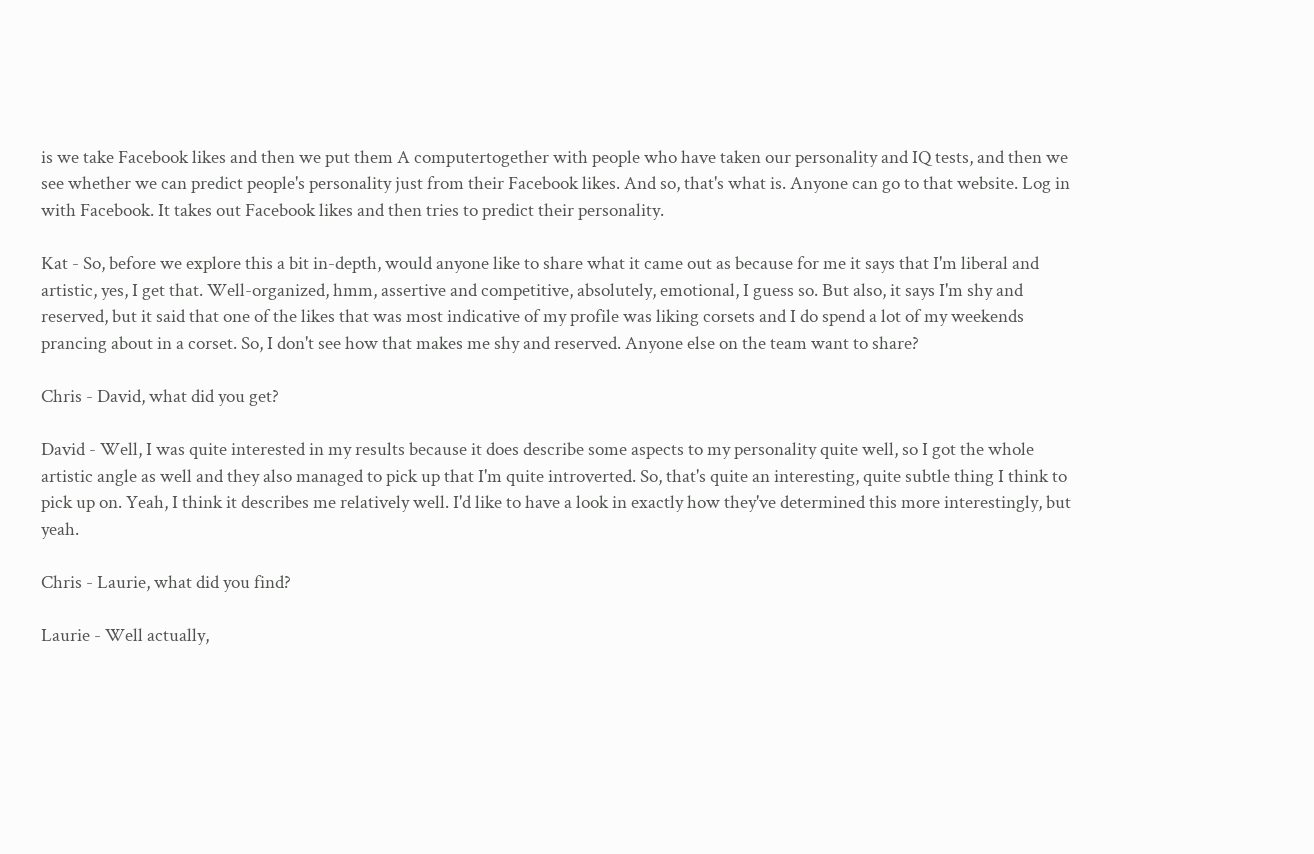is we take Facebook likes and then we put them A computertogether with people who have taken our personality and IQ tests, and then we see whether we can predict people's personality just from their Facebook likes. And so, that's what is. Anyone can go to that website. Log in with Facebook. It takes out Facebook likes and then tries to predict their personality.

Kat - So, before we explore this a bit in-depth, would anyone like to share what it came out as because for me it says that I'm liberal and artistic, yes, I get that. Well-organized, hmm, assertive and competitive, absolutely, emotional, I guess so. But also, it says I'm shy and reserved, but it said that one of the likes that was most indicative of my profile was liking corsets and I do spend a lot of my weekends prancing about in a corset. So, I don't see how that makes me shy and reserved. Anyone else on the team want to share?

Chris - David, what did you get?

David - Well, I was quite interested in my results because it does describe some aspects to my personality quite well, so I got the whole artistic angle as well and they also managed to pick up that I'm quite introverted. So, that's quite an interesting, quite subtle thing I think to pick up on. Yeah, I think it describes me relatively well. I'd like to have a look in exactly how they've determined this more interestingly, but yeah.

Chris - Laurie, what did you find?

Laurie - Well actually,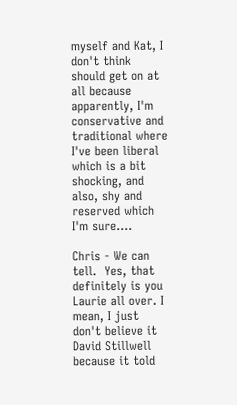myself and Kat, I don't think should get on at all because apparently, I'm conservative and traditional where I've been liberal which is a bit shocking, and also, shy and reserved which I'm sure....

Chris - We can tell.  Yes, that definitely is you Laurie all over. I mean, I just don't believe it David Stillwell because it told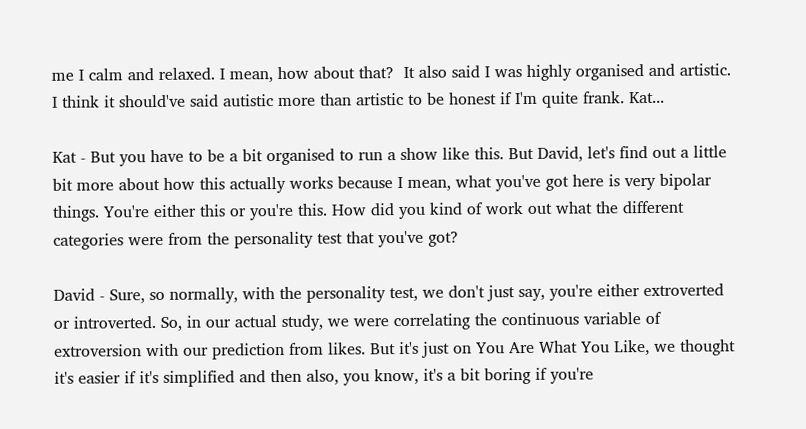me I calm and relaxed. I mean, how about that?  It also said I was highly organised and artistic. I think it should've said autistic more than artistic to be honest if I'm quite frank. Kat...

Kat - But you have to be a bit organised to run a show like this. But David, let's find out a little bit more about how this actually works because I mean, what you've got here is very bipolar things. You're either this or you're this. How did you kind of work out what the different categories were from the personality test that you've got?

David - Sure, so normally, with the personality test, we don't just say, you're either extroverted or introverted. So, in our actual study, we were correlating the continuous variable of extroversion with our prediction from likes. But it's just on You Are What You Like, we thought it's easier if it's simplified and then also, you know, it's a bit boring if you're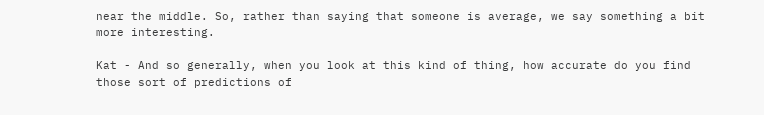near the middle. So, rather than saying that someone is average, we say something a bit more interesting.

Kat - And so generally, when you look at this kind of thing, how accurate do you find those sort of predictions of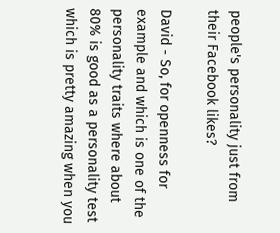people's personality just from their Facebook likes?

David - So, for openness for example and which is one of the personality traits where about 80% is good as a personality test which is pretty amazing when you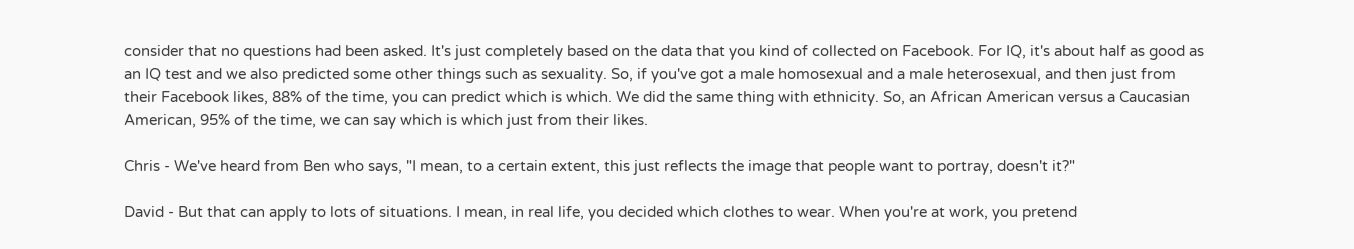consider that no questions had been asked. It's just completely based on the data that you kind of collected on Facebook. For IQ, it's about half as good as an IQ test and we also predicted some other things such as sexuality. So, if you've got a male homosexual and a male heterosexual, and then just from their Facebook likes, 88% of the time, you can predict which is which. We did the same thing with ethnicity. So, an African American versus a Caucasian American, 95% of the time, we can say which is which just from their likes.

Chris - We've heard from Ben who says, "I mean, to a certain extent, this just reflects the image that people want to portray, doesn't it?"

David - But that can apply to lots of situations. I mean, in real life, you decided which clothes to wear. When you're at work, you pretend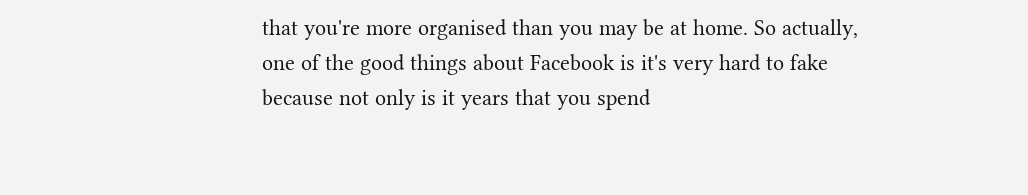that you're more organised than you may be at home. So actually, one of the good things about Facebook is it's very hard to fake because not only is it years that you spend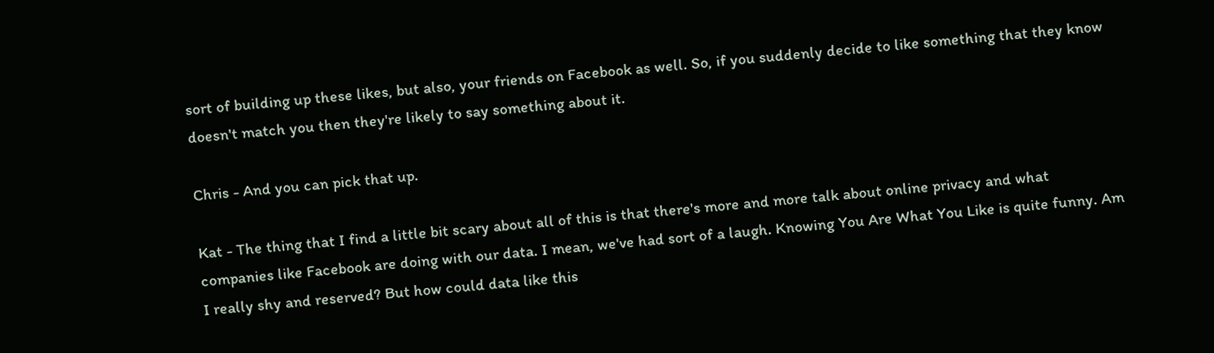sort of building up these likes, but also, your friends on Facebook as well. So, if you suddenly decide to like something that they know doesn't match you then they're likely to say something about it.

Chris - And you can pick that up.

Kat - The thing that I find a little bit scary about all of this is that there's more and more talk about online privacy and what companies like Facebook are doing with our data. I mean, we've had sort of a laugh. Knowing You Are What You Like is quite funny. Am I really shy and reserved? But how could data like this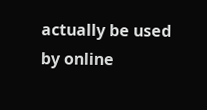actually be used by online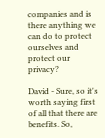companies and is there anything we can do to protect ourselves and protect our privacy?

David - Sure, so it's worth saying first of all that there are benefits. So,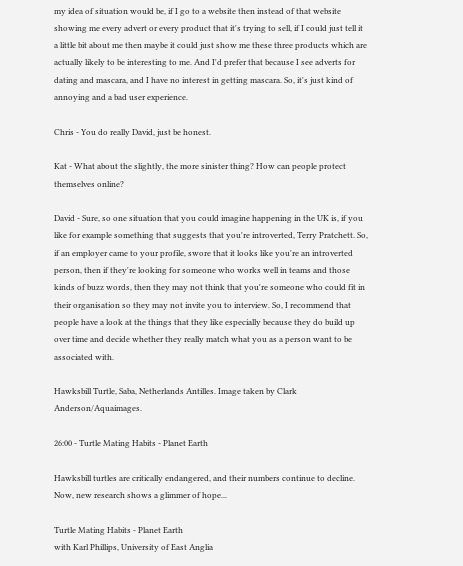my idea of situation would be, if I go to a website then instead of that website showing me every advert or every product that it's trying to sell, if I could just tell it a little bit about me then maybe it could just show me these three products which are actually likely to be interesting to me. And I'd prefer that because I see adverts for dating and mascara, and I have no interest in getting mascara. So, it's just kind of annoying and a bad user experience.

Chris - You do really David, just be honest.

Kat - What about the slightly, the more sinister thing? How can people protect themselves online?

David - Sure, so one situation that you could imagine happening in the UK is, if you like for example something that suggests that you're introverted, Terry Pratchett. So, if an employer came to your profile, swore that it looks like you're an introverted person, then if they're looking for someone who works well in teams and those kinds of buzz words, then they may not think that you're someone who could fit in their organisation so they may not invite you to interview. So, I recommend that people have a look at the things that they like especially because they do build up over time and decide whether they really match what you as a person want to be associated with.

Hawksbill Turtle, Saba, Netherlands Antilles. Image taken by Clark Anderson/Aquaimages.

26:00 - Turtle Mating Habits - Planet Earth

Hawksbill turtles are critically endangered, and their numbers continue to decline. Now, new research shows a glimmer of hope...

Turtle Mating Habits - Planet Earth
with Karl Phillips, University of East Anglia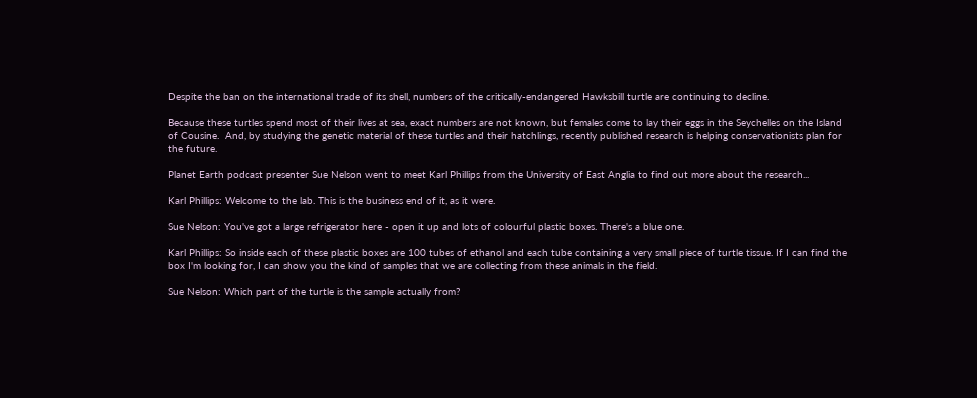Despite the ban on the international trade of its shell, numbers of the critically-endangered Hawksbill turtle are continuing to decline.

Because these turtles spend most of their lives at sea, exact numbers are not known, but females come to lay their eggs in the Seychelles on the Island of Cousine.  And, by studying the genetic material of these turtles and their hatchlings, recently published research is helping conservationists plan for the future.

Planet Earth podcast presenter Sue Nelson went to meet Karl Phillips from the University of East Anglia to find out more about the research...

Karl Phillips: Welcome to the lab. This is the business end of it, as it were.

Sue Nelson: You've got a large refrigerator here - open it up and lots of colourful plastic boxes. There's a blue one.

Karl Phillips: So inside each of these plastic boxes are 100 tubes of ethanol and each tube containing a very small piece of turtle tissue. If I can find the box I'm looking for, I can show you the kind of samples that we are collecting from these animals in the field.

Sue Nelson: Which part of the turtle is the sample actually from?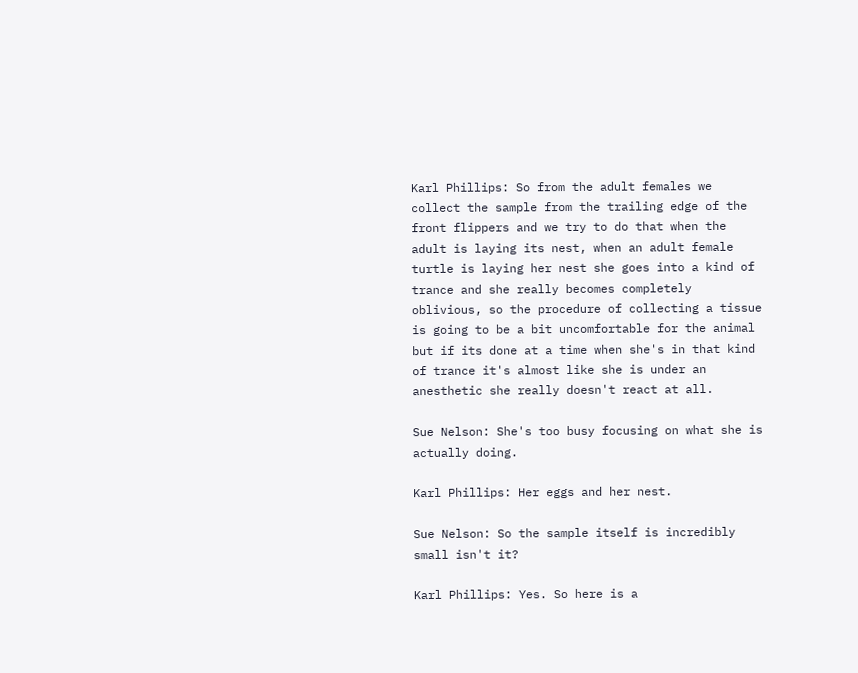Karl Phillips: So from the adult females we collect the sample from the trailing edge of the front flippers and we try to do that when the adult is laying its nest, when an adult female turtle is laying her nest she goes into a kind of trance and she really becomes completely oblivious, so the procedure of collecting a tissue is going to be a bit uncomfortable for the animal but if its done at a time when she's in that kind of trance it's almost like she is under an anesthetic she really doesn't react at all.

Sue Nelson: She's too busy focusing on what she is actually doing.

Karl Phillips: Her eggs and her nest.

Sue Nelson: So the sample itself is incredibly small isn't it?

Karl Phillips: Yes. So here is a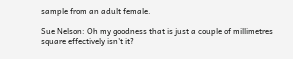sample from an adult female.

Sue Nelson: Oh my goodness that is just a couple of millimetres square effectively isn't it?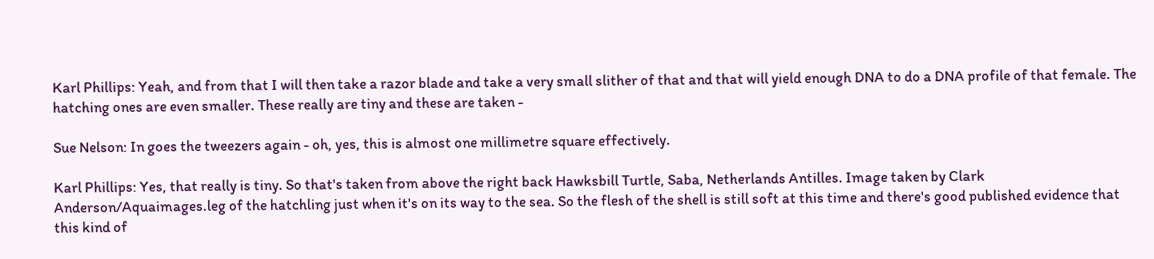Karl Phillips: Yeah, and from that I will then take a razor blade and take a very small slither of that and that will yield enough DNA to do a DNA profile of that female. The hatching ones are even smaller. These really are tiny and these are taken -

Sue Nelson: In goes the tweezers again - oh, yes, this is almost one millimetre square effectively.

Karl Phillips: Yes, that really is tiny. So that's taken from above the right back Hawksbill Turtle, Saba, Netherlands Antilles. Image taken by Clark Anderson/Aquaimages.leg of the hatchling just when it's on its way to the sea. So the flesh of the shell is still soft at this time and there's good published evidence that this kind of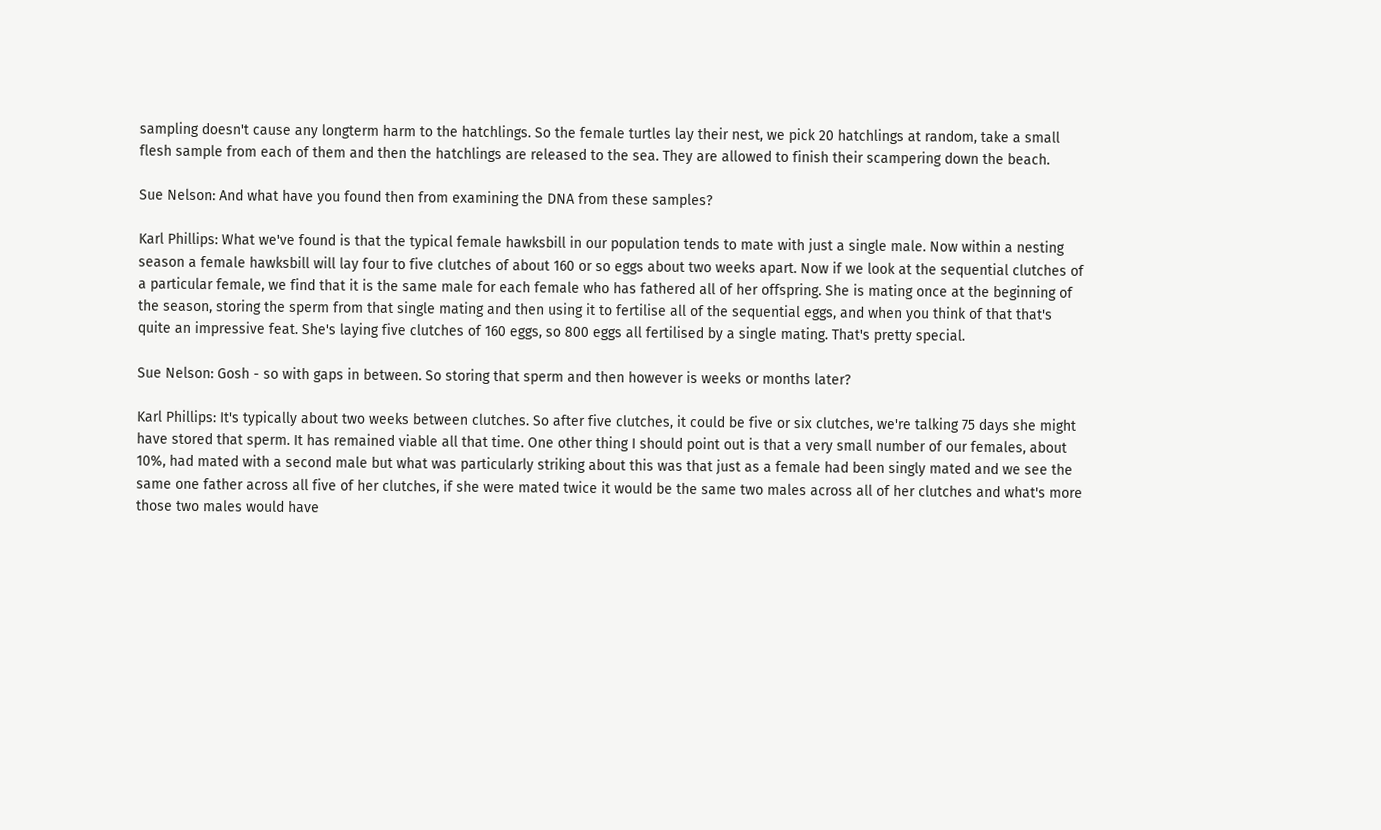sampling doesn't cause any longterm harm to the hatchlings. So the female turtles lay their nest, we pick 20 hatchlings at random, take a small flesh sample from each of them and then the hatchlings are released to the sea. They are allowed to finish their scampering down the beach.

Sue Nelson: And what have you found then from examining the DNA from these samples?

Karl Phillips: What we've found is that the typical female hawksbill in our population tends to mate with just a single male. Now within a nesting season a female hawksbill will lay four to five clutches of about 160 or so eggs about two weeks apart. Now if we look at the sequential clutches of a particular female, we find that it is the same male for each female who has fathered all of her offspring. She is mating once at the beginning of the season, storing the sperm from that single mating and then using it to fertilise all of the sequential eggs, and when you think of that that's quite an impressive feat. She's laying five clutches of 160 eggs, so 800 eggs all fertilised by a single mating. That's pretty special.

Sue Nelson: Gosh - so with gaps in between. So storing that sperm and then however is weeks or months later?

Karl Phillips: It's typically about two weeks between clutches. So after five clutches, it could be five or six clutches, we're talking 75 days she might have stored that sperm. It has remained viable all that time. One other thing I should point out is that a very small number of our females, about 10%, had mated with a second male but what was particularly striking about this was that just as a female had been singly mated and we see the same one father across all five of her clutches, if she were mated twice it would be the same two males across all of her clutches and what's more those two males would have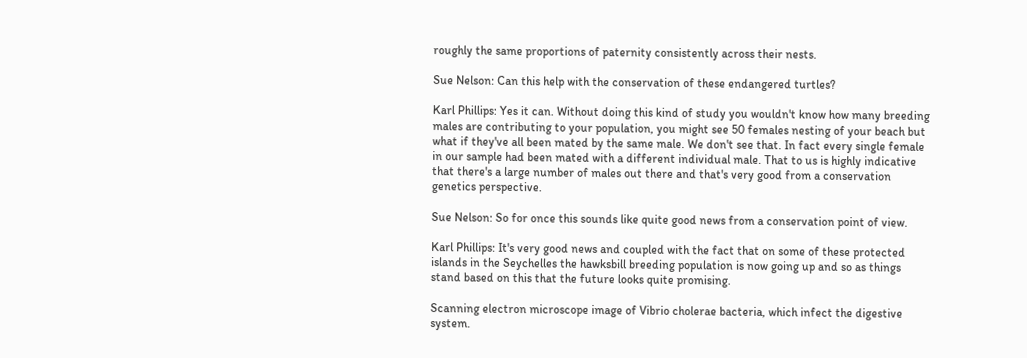roughly the same proportions of paternity consistently across their nests.

Sue Nelson: Can this help with the conservation of these endangered turtles?

Karl Phillips: Yes it can. Without doing this kind of study you wouldn't know how many breeding males are contributing to your population, you might see 50 females nesting of your beach but what if they've all been mated by the same male. We don't see that. In fact every single female in our sample had been mated with a different individual male. That to us is highly indicative that there's a large number of males out there and that's very good from a conservation genetics perspective.

Sue Nelson: So for once this sounds like quite good news from a conservation point of view.

Karl Phillips: It's very good news and coupled with the fact that on some of these protected islands in the Seychelles the hawksbill breeding population is now going up and so as things stand based on this that the future looks quite promising.

Scanning electron microscope image of Vibrio cholerae bacteria, which infect the digestive system.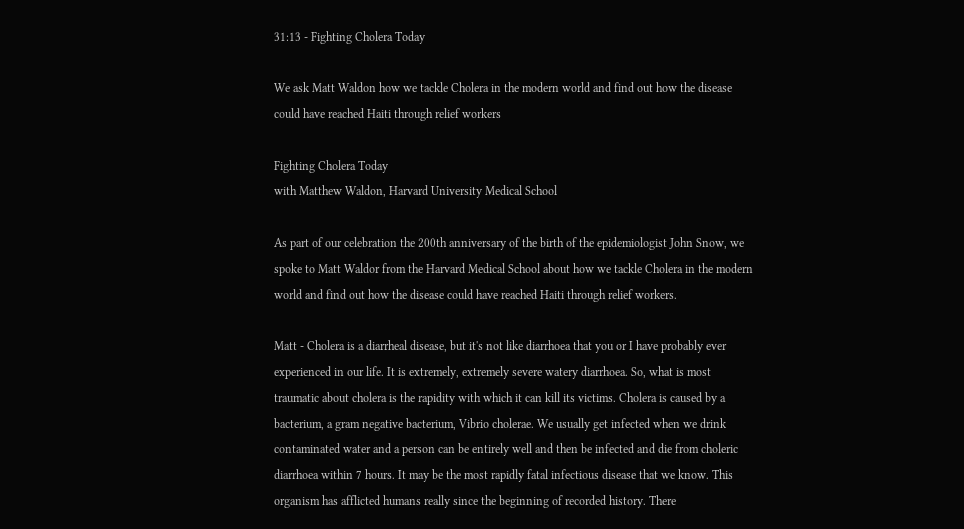31:13 - Fighting Cholera Today

We ask Matt Waldon how we tackle Cholera in the modern world and find out how the disease could have reached Haiti through relief workers

Fighting Cholera Today
with Matthew Waldon, Harvard University Medical School

As part of our celebration the 200th anniversary of the birth of the epidemiologist John Snow, we spoke to Matt Waldor from the Harvard Medical School about how we tackle Cholera in the modern world and find out how the disease could have reached Haiti through relief workers.

Matt - Cholera is a diarrheal disease, but it's not like diarrhoea that you or I have probably ever experienced in our life. It is extremely, extremely severe watery diarrhoea. So, what is most traumatic about cholera is the rapidity with which it can kill its victims. Cholera is caused by a bacterium, a gram negative bacterium, Vibrio cholerae. We usually get infected when we drink contaminated water and a person can be entirely well and then be infected and die from choleric diarrhoea within 7 hours. It may be the most rapidly fatal infectious disease that we know. This organism has afflicted humans really since the beginning of recorded history. There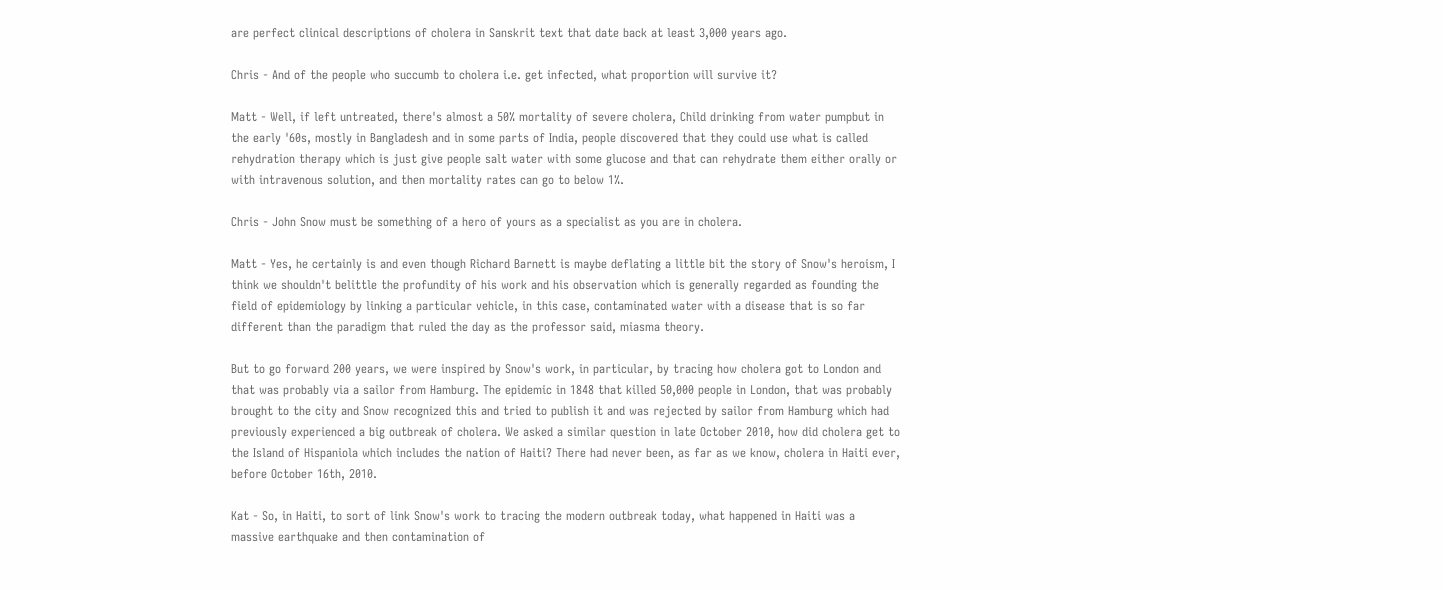are perfect clinical descriptions of cholera in Sanskrit text that date back at least 3,000 years ago.

Chris - And of the people who succumb to cholera i.e. get infected, what proportion will survive it?

Matt - Well, if left untreated, there's almost a 50% mortality of severe cholera, Child drinking from water pumpbut in the early '60s, mostly in Bangladesh and in some parts of India, people discovered that they could use what is called rehydration therapy which is just give people salt water with some glucose and that can rehydrate them either orally or with intravenous solution, and then mortality rates can go to below 1%.

Chris - John Snow must be something of a hero of yours as a specialist as you are in cholera.

Matt - Yes, he certainly is and even though Richard Barnett is maybe deflating a little bit the story of Snow's heroism, I think we shouldn't belittle the profundity of his work and his observation which is generally regarded as founding the field of epidemiology by linking a particular vehicle, in this case, contaminated water with a disease that is so far different than the paradigm that ruled the day as the professor said, miasma theory.

But to go forward 200 years, we were inspired by Snow's work, in particular, by tracing how cholera got to London and that was probably via a sailor from Hamburg. The epidemic in 1848 that killed 50,000 people in London, that was probably brought to the city and Snow recognized this and tried to publish it and was rejected by sailor from Hamburg which had previously experienced a big outbreak of cholera. We asked a similar question in late October 2010, how did cholera get to the Island of Hispaniola which includes the nation of Haiti? There had never been, as far as we know, cholera in Haiti ever, before October 16th, 2010.

Kat - So, in Haiti, to sort of link Snow's work to tracing the modern outbreak today, what happened in Haiti was a massive earthquake and then contamination of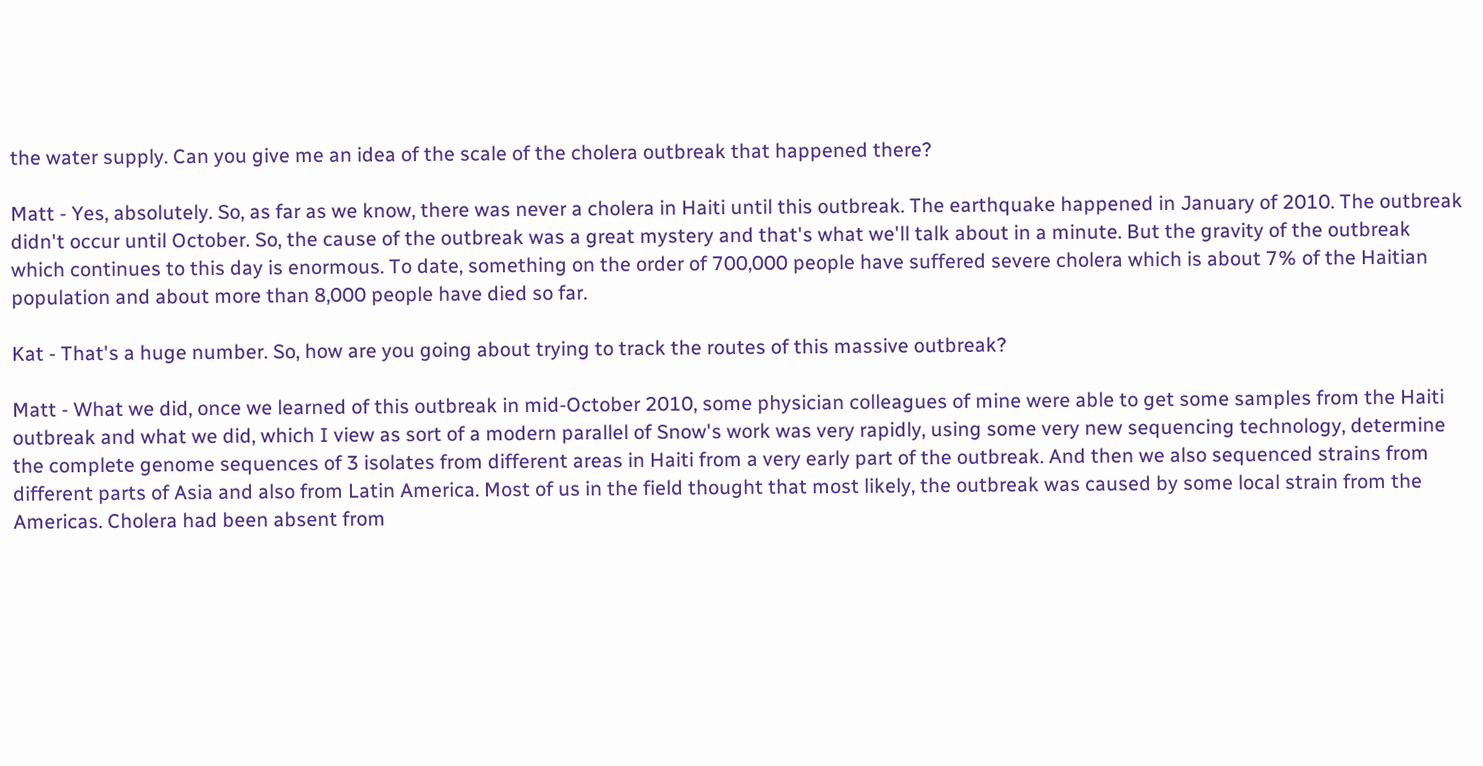the water supply. Can you give me an idea of the scale of the cholera outbreak that happened there?

Matt - Yes, absolutely. So, as far as we know, there was never a cholera in Haiti until this outbreak. The earthquake happened in January of 2010. The outbreak didn't occur until October. So, the cause of the outbreak was a great mystery and that's what we'll talk about in a minute. But the gravity of the outbreak which continues to this day is enormous. To date, something on the order of 700,000 people have suffered severe cholera which is about 7% of the Haitian population and about more than 8,000 people have died so far.

Kat - That's a huge number. So, how are you going about trying to track the routes of this massive outbreak?

Matt - What we did, once we learned of this outbreak in mid-October 2010, some physician colleagues of mine were able to get some samples from the Haiti outbreak and what we did, which I view as sort of a modern parallel of Snow's work was very rapidly, using some very new sequencing technology, determine the complete genome sequences of 3 isolates from different areas in Haiti from a very early part of the outbreak. And then we also sequenced strains from different parts of Asia and also from Latin America. Most of us in the field thought that most likely, the outbreak was caused by some local strain from the Americas. Cholera had been absent from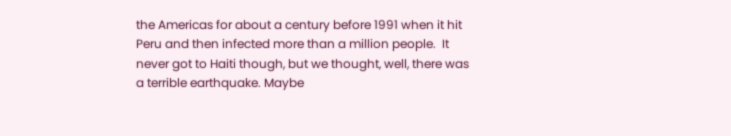the Americas for about a century before 1991 when it hit Peru and then infected more than a million people.  It never got to Haiti though, but we thought, well, there was a terrible earthquake. Maybe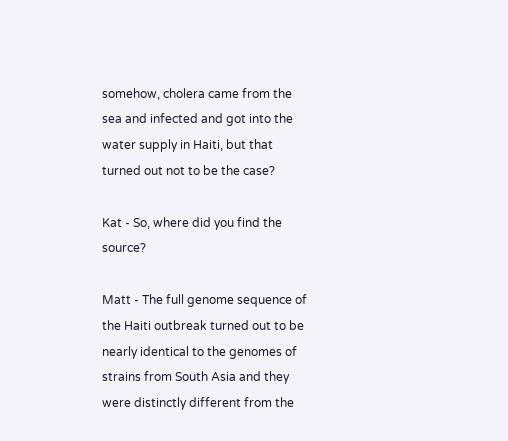somehow, cholera came from the sea and infected and got into the water supply in Haiti, but that turned out not to be the case?

Kat - So, where did you find the source?

Matt - The full genome sequence of the Haiti outbreak turned out to be nearly identical to the genomes of strains from South Asia and they were distinctly different from the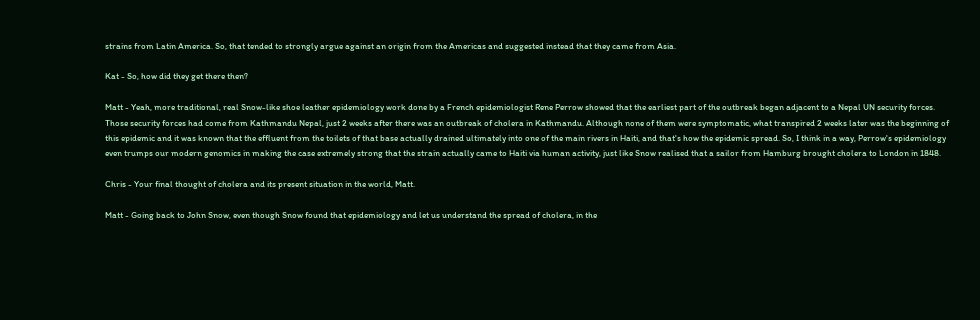strains from Latin America. So, that tended to strongly argue against an origin from the Americas and suggested instead that they came from Asia.

Kat - So, how did they get there then?

Matt - Yeah, more traditional, real Snow-like shoe leather epidemiology work done by a French epidemiologist Rene Perrow showed that the earliest part of the outbreak began adjacent to a Nepal UN security forces. Those security forces had come from Kathmandu Nepal, just 2 weeks after there was an outbreak of cholera in Kathmandu. Although none of them were symptomatic, what transpired 2 weeks later was the beginning of this epidemic and it was known that the effluent from the toilets of that base actually drained ultimately into one of the main rivers in Haiti, and that's how the epidemic spread. So, I think in a way, Perrow's epidemiology even trumps our modern genomics in making the case extremely strong that the strain actually came to Haiti via human activity, just like Snow realised that a sailor from Hamburg brought cholera to London in 1848.

Chris - Your final thought of cholera and its present situation in the world, Matt.

Matt - Going back to John Snow, even though Snow found that epidemiology and let us understand the spread of cholera, in the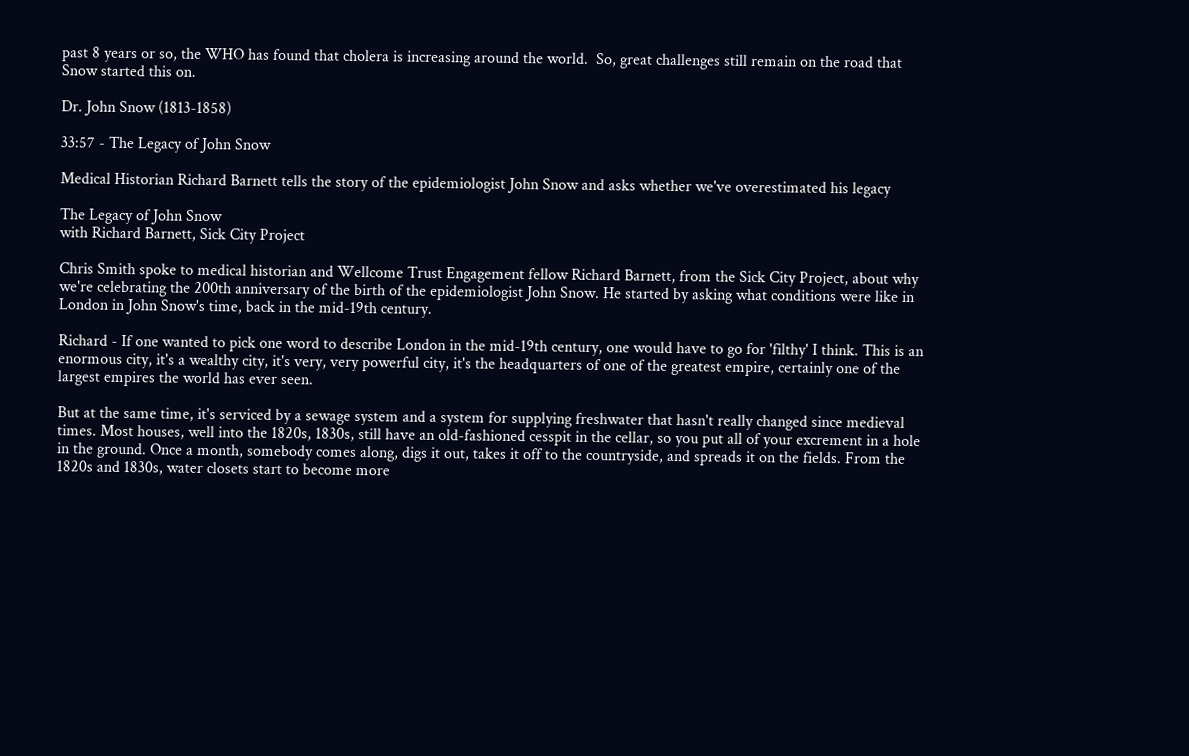past 8 years or so, the WHO has found that cholera is increasing around the world.  So, great challenges still remain on the road that Snow started this on.

Dr. John Snow (1813-1858)

33:57 - The Legacy of John Snow

Medical Historian Richard Barnett tells the story of the epidemiologist John Snow and asks whether we've overestimated his legacy

The Legacy of John Snow
with Richard Barnett, Sick City Project

Chris Smith spoke to medical historian and Wellcome Trust Engagement fellow Richard Barnett, from the Sick City Project, about why we're celebrating the 200th anniversary of the birth of the epidemiologist John Snow. He started by asking what conditions were like in London in John Snow's time, back in the mid-19th century.

Richard - If one wanted to pick one word to describe London in the mid-19th century, one would have to go for 'filthy' I think. This is an enormous city, it's a wealthy city, it's very, very powerful city, it's the headquarters of one of the greatest empire, certainly one of the largest empires the world has ever seen.

But at the same time, it's serviced by a sewage system and a system for supplying freshwater that hasn't really changed since medieval times. Most houses, well into the 1820s, 1830s, still have an old-fashioned cesspit in the cellar, so you put all of your excrement in a hole in the ground. Once a month, somebody comes along, digs it out, takes it off to the countryside, and spreads it on the fields. From the 1820s and 1830s, water closets start to become more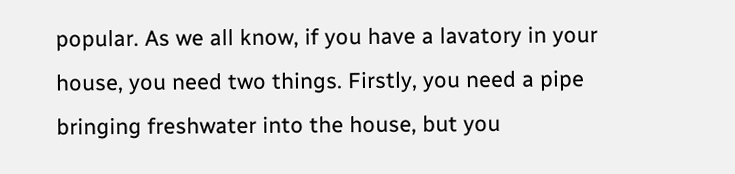popular. As we all know, if you have a lavatory in your house, you need two things. Firstly, you need a pipe bringing freshwater into the house, but you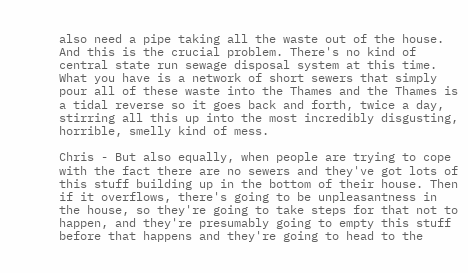also need a pipe taking all the waste out of the house. And this is the crucial problem. There's no kind of central state run sewage disposal system at this time. What you have is a network of short sewers that simply pour all of these waste into the Thames and the Thames is a tidal reverse so it goes back and forth, twice a day, stirring all this up into the most incredibly disgusting, horrible, smelly kind of mess.

Chris - But also equally, when people are trying to cope with the fact there are no sewers and they've got lots of this stuff building up in the bottom of their house. Then if it overflows, there's going to be unpleasantness in the house, so they're going to take steps for that not to happen, and they're presumably going to empty this stuff before that happens and they're going to head to the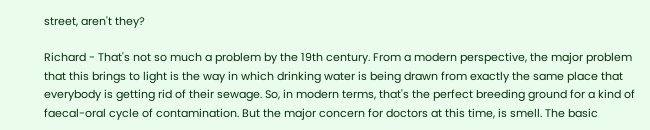street, aren't they?

Richard - That's not so much a problem by the 19th century. From a modern perspective, the major problem that this brings to light is the way in which drinking water is being drawn from exactly the same place that everybody is getting rid of their sewage. So, in modern terms, that's the perfect breeding ground for a kind of faecal-oral cycle of contamination. But the major concern for doctors at this time, is smell. The basic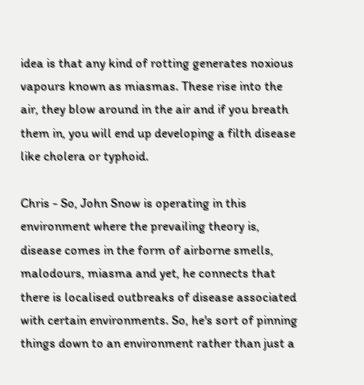idea is that any kind of rotting generates noxious vapours known as miasmas. These rise into the air, they blow around in the air and if you breath them in, you will end up developing a filth disease like cholera or typhoid.

Chris - So, John Snow is operating in this environment where the prevailing theory is, disease comes in the form of airborne smells, malodours, miasma and yet, he connects that there is localised outbreaks of disease associated with certain environments. So, he's sort of pinning things down to an environment rather than just a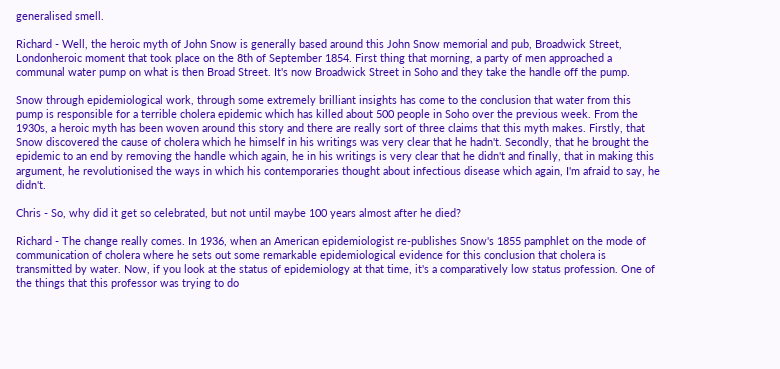generalised smell.

Richard - Well, the heroic myth of John Snow is generally based around this John Snow memorial and pub, Broadwick Street, Londonheroic moment that took place on the 8th of September 1854. First thing that morning, a party of men approached a communal water pump on what is then Broad Street. It's now Broadwick Street in Soho and they take the handle off the pump.

Snow through epidemiological work, through some extremely brilliant insights has come to the conclusion that water from this pump is responsible for a terrible cholera epidemic which has killed about 500 people in Soho over the previous week. From the 1930s, a heroic myth has been woven around this story and there are really sort of three claims that this myth makes. Firstly, that Snow discovered the cause of cholera which he himself in his writings was very clear that he hadn't. Secondly, that he brought the epidemic to an end by removing the handle which again, he in his writings is very clear that he didn't and finally, that in making this argument, he revolutionised the ways in which his contemporaries thought about infectious disease which again, I'm afraid to say, he didn't.

Chris - So, why did it get so celebrated, but not until maybe 100 years almost after he died?

Richard - The change really comes. In 1936, when an American epidemiologist re-publishes Snow's 1855 pamphlet on the mode of communication of cholera where he sets out some remarkable epidemiological evidence for this conclusion that cholera is transmitted by water. Now, if you look at the status of epidemiology at that time, it's a comparatively low status profession. One of the things that this professor was trying to do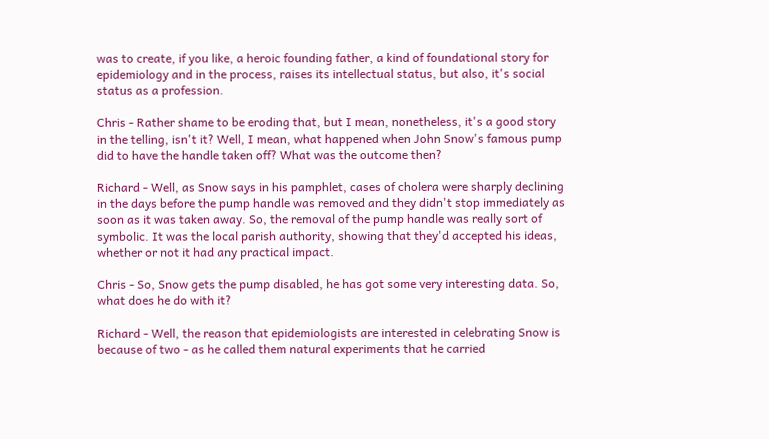was to create, if you like, a heroic founding father, a kind of foundational story for epidemiology and in the process, raises its intellectual status, but also, it's social status as a profession.

Chris - Rather shame to be eroding that, but I mean, nonetheless, it's a good story in the telling, isn't it? Well, I mean, what happened when John Snow's famous pump did to have the handle taken off? What was the outcome then?

Richard - Well, as Snow says in his pamphlet, cases of cholera were sharply declining in the days before the pump handle was removed and they didn't stop immediately as soon as it was taken away. So, the removal of the pump handle was really sort of symbolic. It was the local parish authority, showing that they'd accepted his ideas, whether or not it had any practical impact.

Chris - So, Snow gets the pump disabled, he has got some very interesting data. So, what does he do with it?

Richard - Well, the reason that epidemiologists are interested in celebrating Snow is because of two - as he called them natural experiments that he carried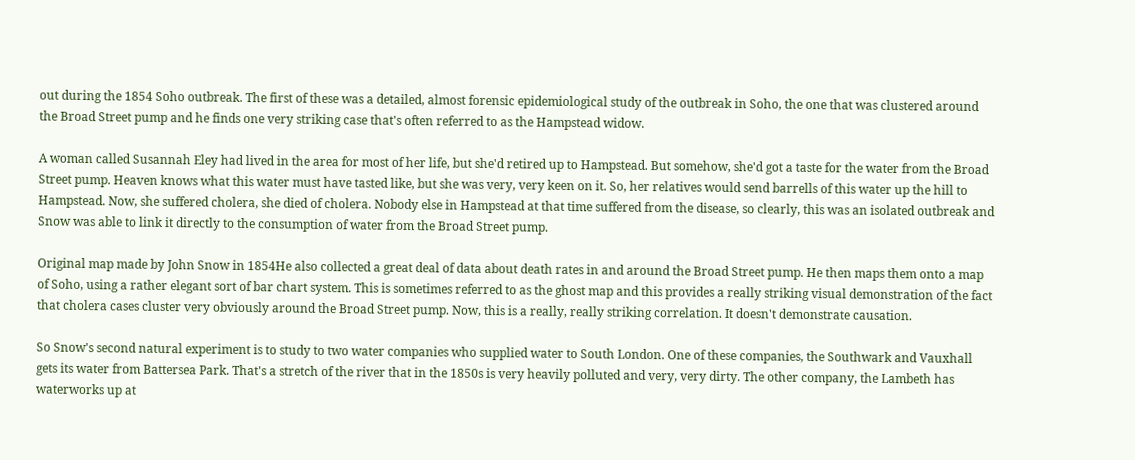out during the 1854 Soho outbreak. The first of these was a detailed, almost forensic epidemiological study of the outbreak in Soho, the one that was clustered around the Broad Street pump and he finds one very striking case that's often referred to as the Hampstead widow.

A woman called Susannah Eley had lived in the area for most of her life, but she'd retired up to Hampstead. But somehow, she'd got a taste for the water from the Broad Street pump. Heaven knows what this water must have tasted like, but she was very, very keen on it. So, her relatives would send barrells of this water up the hill to Hampstead. Now, she suffered cholera, she died of cholera. Nobody else in Hampstead at that time suffered from the disease, so clearly, this was an isolated outbreak and Snow was able to link it directly to the consumption of water from the Broad Street pump.

Original map made by John Snow in 1854He also collected a great deal of data about death rates in and around the Broad Street pump. He then maps them onto a map of Soho, using a rather elegant sort of bar chart system. This is sometimes referred to as the ghost map and this provides a really striking visual demonstration of the fact that cholera cases cluster very obviously around the Broad Street pump. Now, this is a really, really striking correlation. It doesn't demonstrate causation.

So Snow's second natural experiment is to study to two water companies who supplied water to South London. One of these companies, the Southwark and Vauxhall gets its water from Battersea Park. That's a stretch of the river that in the 1850s is very heavily polluted and very, very dirty. The other company, the Lambeth has waterworks up at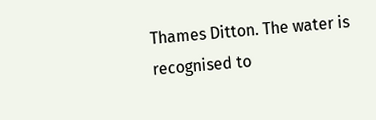Thames Ditton. The water is recognised to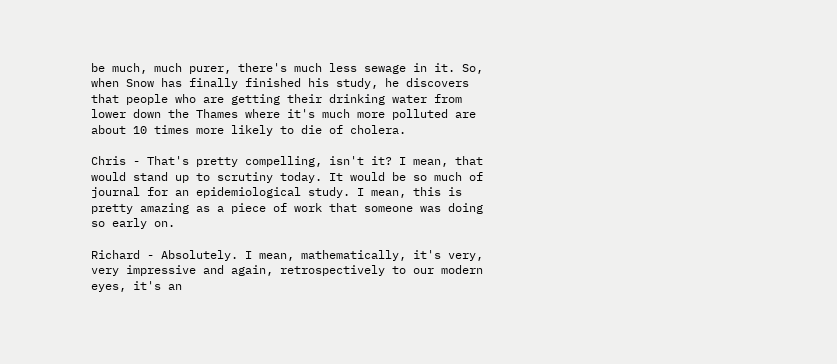be much, much purer, there's much less sewage in it. So, when Snow has finally finished his study, he discovers that people who are getting their drinking water from lower down the Thames where it's much more polluted are about 10 times more likely to die of cholera.

Chris - That's pretty compelling, isn't it? I mean, that would stand up to scrutiny today. It would be so much of journal for an epidemiological study. I mean, this is pretty amazing as a piece of work that someone was doing so early on.

Richard - Absolutely. I mean, mathematically, it's very, very impressive and again, retrospectively to our modern eyes, it's an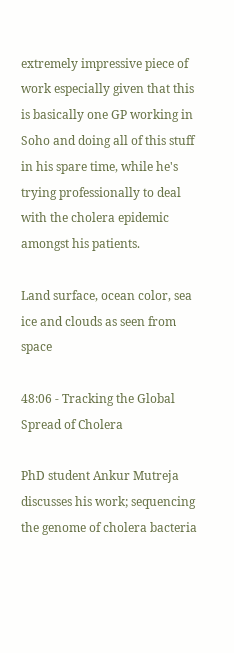extremely impressive piece of work especially given that this is basically one GP working in Soho and doing all of this stuff in his spare time, while he's trying professionally to deal with the cholera epidemic amongst his patients.

Land surface, ocean color, sea ice and clouds as seen from space

48:06 - Tracking the Global Spread of Cholera

PhD student Ankur Mutreja discusses his work; sequencing the genome of cholera bacteria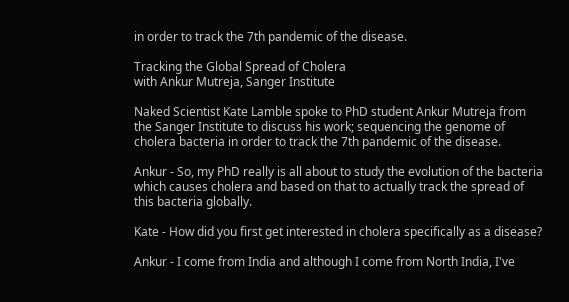in order to track the 7th pandemic of the disease.

Tracking the Global Spread of Cholera
with Ankur Mutreja, Sanger Institute

Naked Scientist Kate Lamble spoke to PhD student Ankur Mutreja from the Sanger Institute to discuss his work; sequencing the genome of cholera bacteria in order to track the 7th pandemic of the disease.

Ankur - So, my PhD really is all about to study the evolution of the bacteria which causes cholera and based on that to actually track the spread of this bacteria globally.

Kate - How did you first get interested in cholera specifically as a disease?

Ankur - I come from India and although I come from North India, I've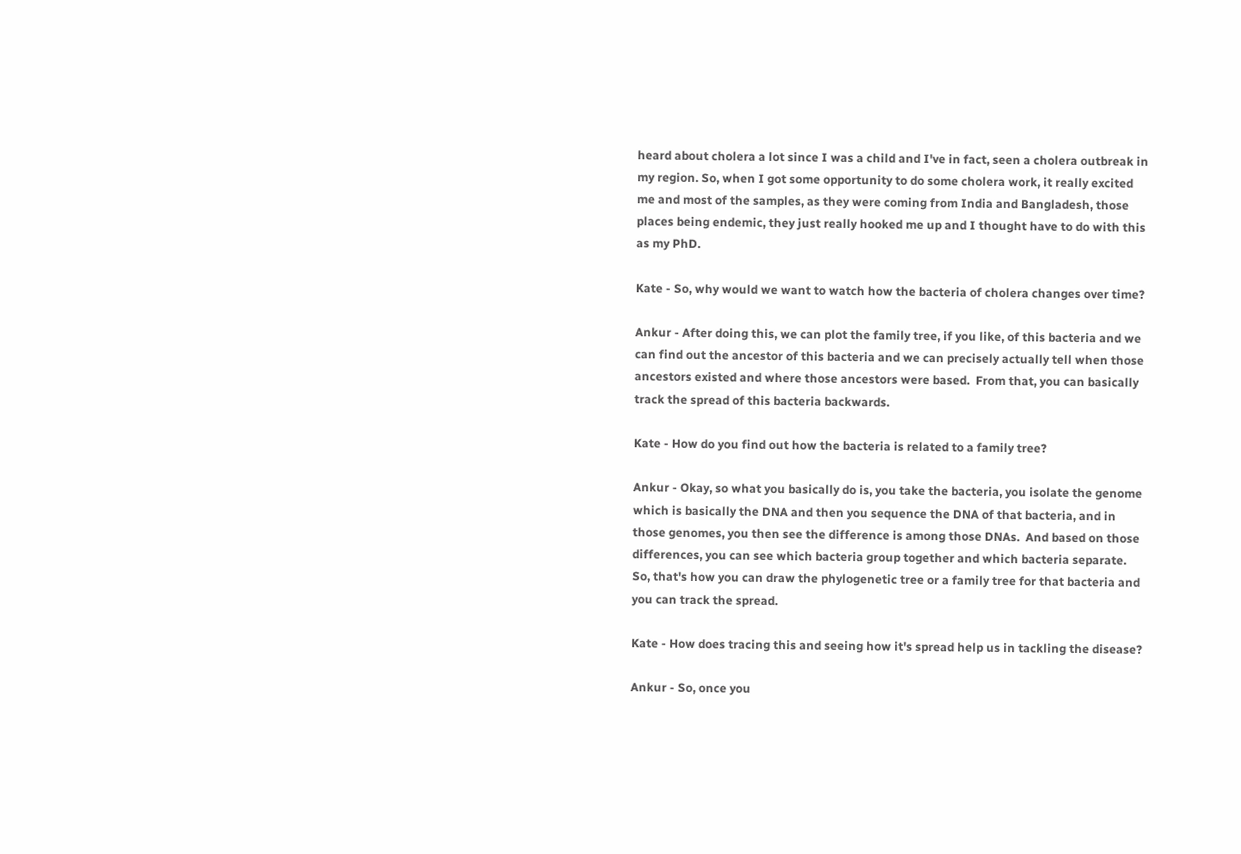heard about cholera a lot since I was a child and I've in fact, seen a cholera outbreak in my region. So, when I got some opportunity to do some cholera work, it really excited me and most of the samples, as they were coming from India and Bangladesh, those places being endemic, they just really hooked me up and I thought have to do with this as my PhD.

Kate - So, why would we want to watch how the bacteria of cholera changes over time?

Ankur - After doing this, we can plot the family tree, if you like, of this bacteria and we can find out the ancestor of this bacteria and we can precisely actually tell when those ancestors existed and where those ancestors were based.  From that, you can basically track the spread of this bacteria backwards.

Kate - How do you find out how the bacteria is related to a family tree?

Ankur - Okay, so what you basically do is, you take the bacteria, you isolate the genome which is basically the DNA and then you sequence the DNA of that bacteria, and in those genomes, you then see the difference is among those DNAs.  And based on those differences, you can see which bacteria group together and which bacteria separate.  So, that's how you can draw the phylogenetic tree or a family tree for that bacteria and you can track the spread.

Kate - How does tracing this and seeing how it's spread help us in tackling the disease?

Ankur - So, once you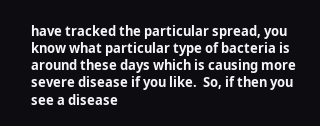have tracked the particular spread, you know what particular type of bacteria is around these days which is causing more severe disease if you like.  So, if then you see a disease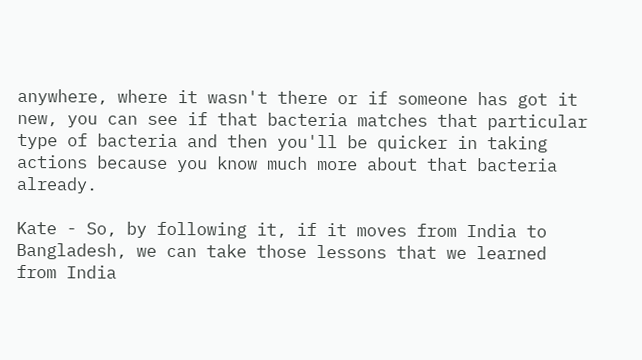anywhere, where it wasn't there or if someone has got it new, you can see if that bacteria matches that particular type of bacteria and then you'll be quicker in taking actions because you know much more about that bacteria already.

Kate - So, by following it, if it moves from India to Bangladesh, we can take those lessons that we learned from India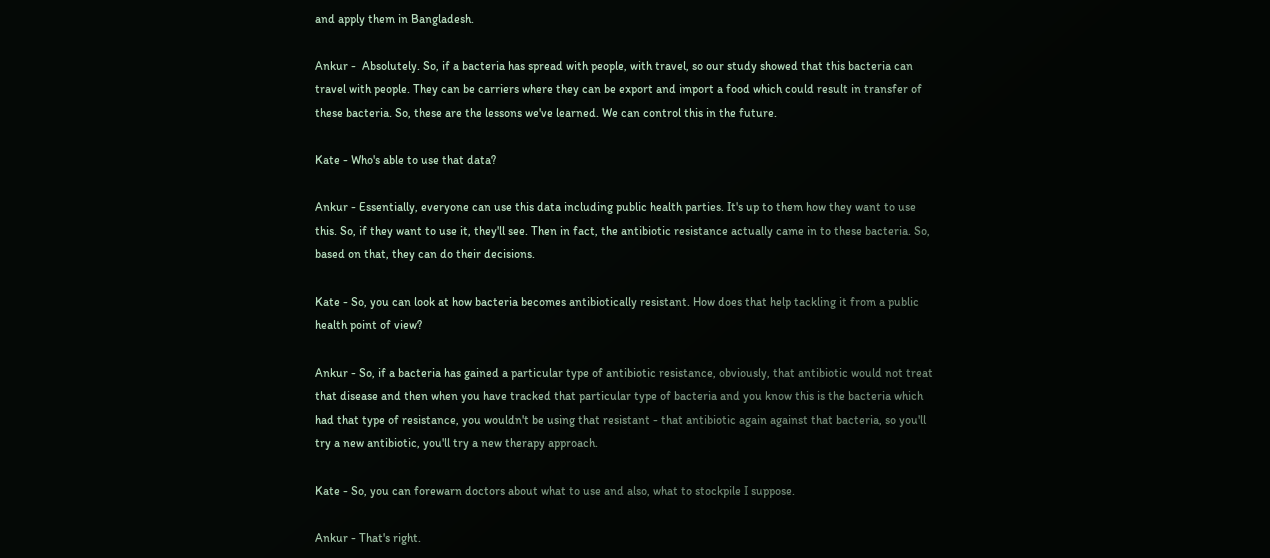and apply them in Bangladesh.

Ankur -  Absolutely. So, if a bacteria has spread with people, with travel, so our study showed that this bacteria can travel with people. They can be carriers where they can be export and import a food which could result in transfer of these bacteria. So, these are the lessons we've learned. We can control this in the future.

Kate - Who's able to use that data?

Ankur - Essentially, everyone can use this data including public health parties. It's up to them how they want to use this. So, if they want to use it, they'll see. Then in fact, the antibiotic resistance actually came in to these bacteria. So, based on that, they can do their decisions.

Kate - So, you can look at how bacteria becomes antibiotically resistant. How does that help tackling it from a public health point of view?

Ankur - So, if a bacteria has gained a particular type of antibiotic resistance, obviously, that antibiotic would not treat that disease and then when you have tracked that particular type of bacteria and you know this is the bacteria which had that type of resistance, you wouldn't be using that resistant - that antibiotic again against that bacteria, so you'll try a new antibiotic, you'll try a new therapy approach.

Kate - So, you can forewarn doctors about what to use and also, what to stockpile I suppose.

Ankur - That's right.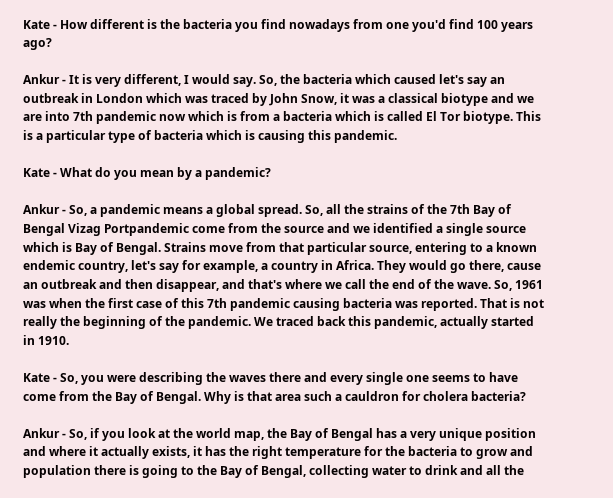Kate - How different is the bacteria you find nowadays from one you'd find 100 years ago?

Ankur - It is very different, I would say. So, the bacteria which caused let's say an outbreak in London which was traced by John Snow, it was a classical biotype and we are into 7th pandemic now which is from a bacteria which is called El Tor biotype. This is a particular type of bacteria which is causing this pandemic.

Kate - What do you mean by a pandemic?

Ankur - So, a pandemic means a global spread. So, all the strains of the 7th Bay of Bengal Vizag Portpandemic come from the source and we identified a single source which is Bay of Bengal. Strains move from that particular source, entering to a known endemic country, let's say for example, a country in Africa. They would go there, cause an outbreak and then disappear, and that's where we call the end of the wave. So, 1961 was when the first case of this 7th pandemic causing bacteria was reported. That is not really the beginning of the pandemic. We traced back this pandemic, actually started in 1910.

Kate - So, you were describing the waves there and every single one seems to have come from the Bay of Bengal. Why is that area such a cauldron for cholera bacteria?

Ankur - So, if you look at the world map, the Bay of Bengal has a very unique position and where it actually exists, it has the right temperature for the bacteria to grow and population there is going to the Bay of Bengal, collecting water to drink and all the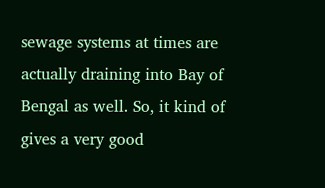sewage systems at times are actually draining into Bay of Bengal as well. So, it kind of gives a very good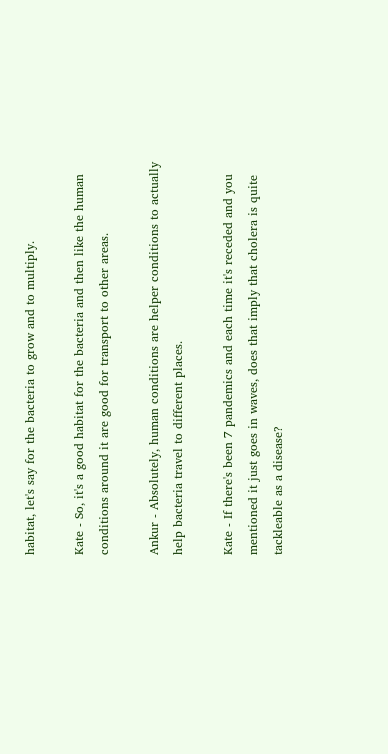habitat, let's say for the bacteria to grow and to multiply.

Kate - So, it's a good habitat for the bacteria and then like the human conditions around it are good for transport to other areas.

Ankur - Absolutely, human conditions are helper conditions to actually help bacteria travel to different places.

Kate - If there's been 7 pandemics and each time it's receded and you mentioned it just goes in waves, does that imply that cholera is quite tackleable as a disease?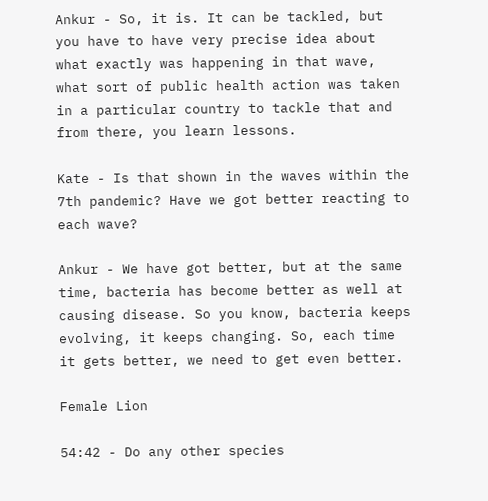Ankur - So, it is. It can be tackled, but you have to have very precise idea about what exactly was happening in that wave, what sort of public health action was taken in a particular country to tackle that and from there, you learn lessons.

Kate - Is that shown in the waves within the 7th pandemic? Have we got better reacting to each wave?

Ankur - We have got better, but at the same time, bacteria has become better as well at causing disease. So you know, bacteria keeps evolving, it keeps changing. So, each time it gets better, we need to get even better.

Female Lion

54:42 - Do any other species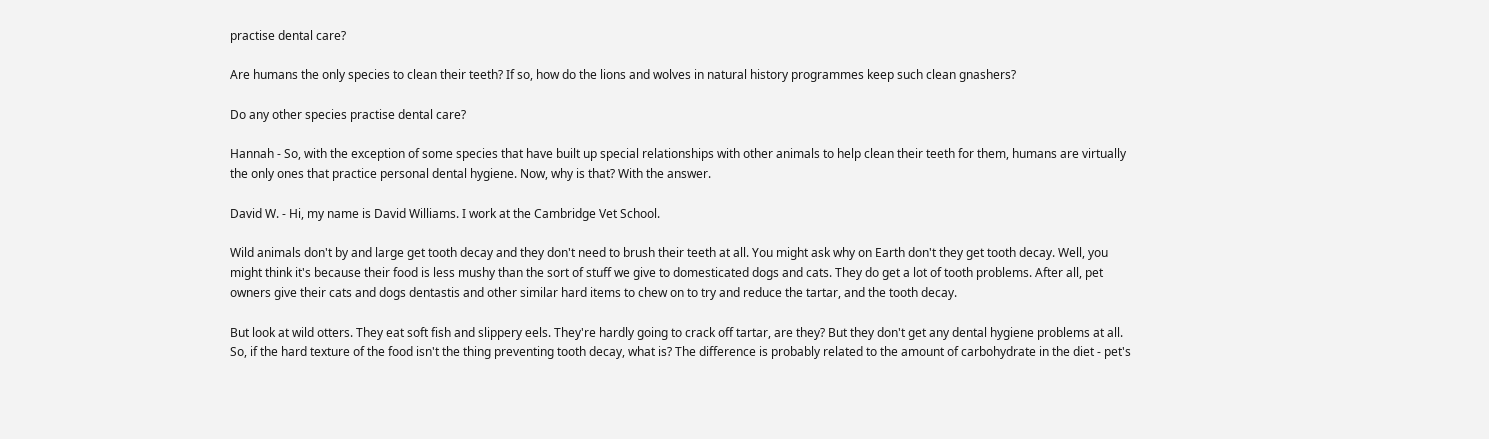practise dental care?

Are humans the only species to clean their teeth? If so, how do the lions and wolves in natural history programmes keep such clean gnashers?

Do any other species practise dental care?

Hannah - So, with the exception of some species that have built up special relationships with other animals to help clean their teeth for them, humans are virtually the only ones that practice personal dental hygiene. Now, why is that? With the answer.

David W. - Hi, my name is David Williams. I work at the Cambridge Vet School.

Wild animals don't by and large get tooth decay and they don't need to brush their teeth at all. You might ask why on Earth don't they get tooth decay. Well, you might think it's because their food is less mushy than the sort of stuff we give to domesticated dogs and cats. They do get a lot of tooth problems. After all, pet owners give their cats and dogs dentastis and other similar hard items to chew on to try and reduce the tartar, and the tooth decay.

But look at wild otters. They eat soft fish and slippery eels. They're hardly going to crack off tartar, are they? But they don't get any dental hygiene problems at all. So, if the hard texture of the food isn't the thing preventing tooth decay, what is? The difference is probably related to the amount of carbohydrate in the diet - pet's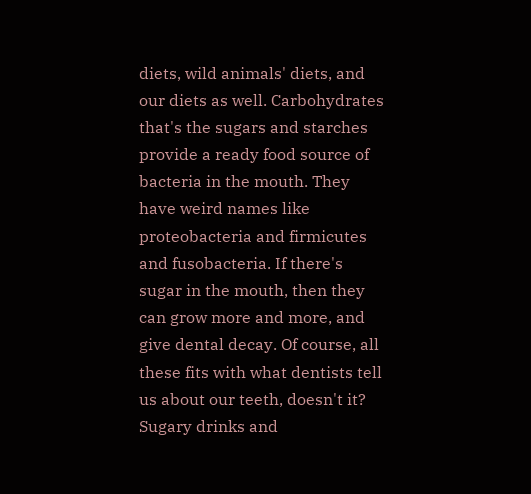diets, wild animals' diets, and our diets as well. Carbohydrates that's the sugars and starches provide a ready food source of bacteria in the mouth. They have weird names like proteobacteria and firmicutes and fusobacteria. If there's sugar in the mouth, then they can grow more and more, and give dental decay. Of course, all these fits with what dentists tell us about our teeth, doesn't it? Sugary drinks and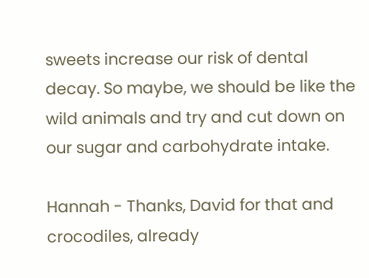sweets increase our risk of dental decay. So maybe, we should be like the wild animals and try and cut down on our sugar and carbohydrate intake.

Hannah - Thanks, David for that and crocodiles, already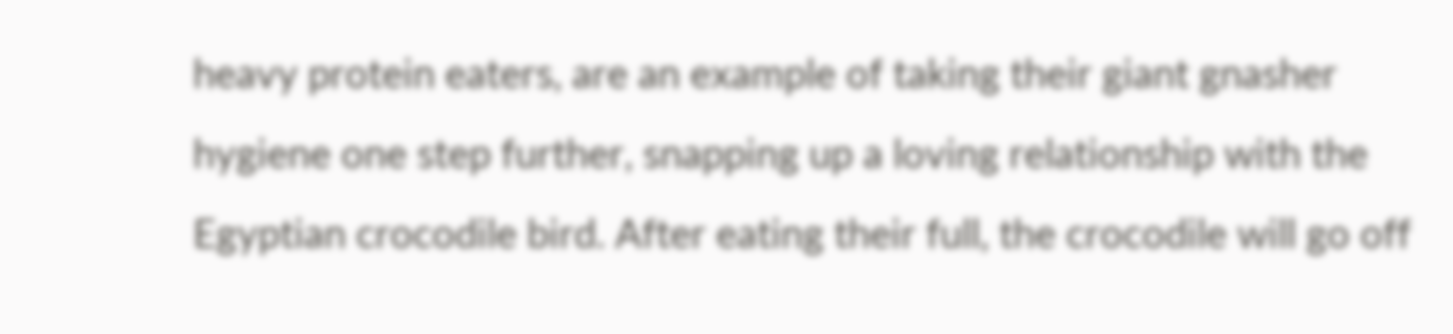heavy protein eaters, are an example of taking their giant gnasher hygiene one step further, snapping up a loving relationship with the Egyptian crocodile bird. After eating their full, the crocodile will go off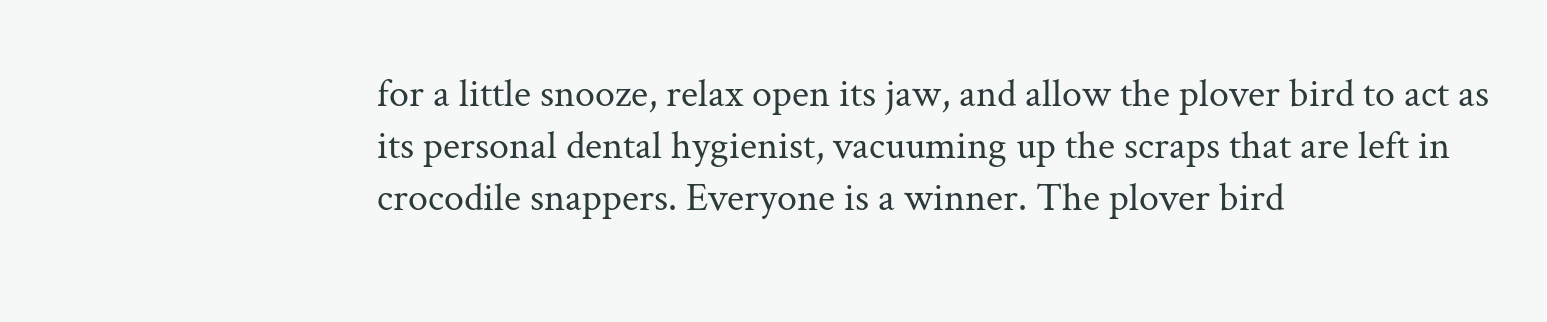for a little snooze, relax open its jaw, and allow the plover bird to act as its personal dental hygienist, vacuuming up the scraps that are left in crocodile snappers. Everyone is a winner. The plover bird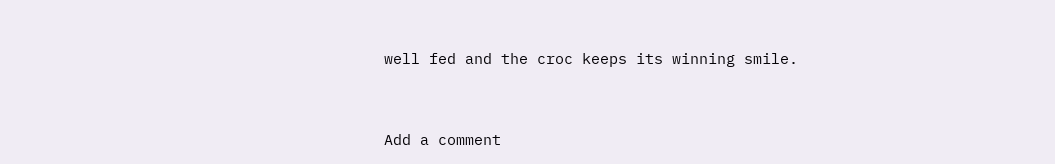well fed and the croc keeps its winning smile.


Add a comment